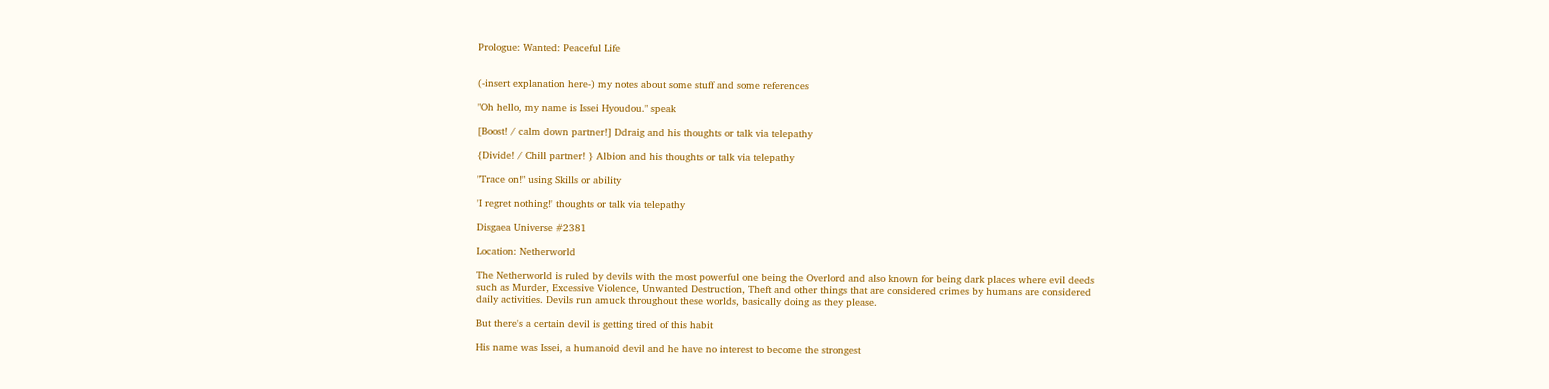Prologue: Wanted: Peaceful Life


(-insert explanation here-) my notes about some stuff and some references

"Oh hello, my name is Issei Hyoudou." speak

[Boost! / calm down partner!] Ddraig and his thoughts or talk via telepathy

{Divide! / Chill partner! } Albion and his thoughts or talk via telepathy

"Trace on!" using Skills or ability

'I regret nothing!' thoughts or talk via telepathy

Disgaea Universe #2381

Location: Netherworld

The Netherworld is ruled by devils with the most powerful one being the Overlord and also known for being dark places where evil deeds such as Murder, Excessive Violence, Unwanted Destruction, Theft and other things that are considered crimes by humans are considered daily activities. Devils run amuck throughout these worlds, basically doing as they please.

But there's a certain devil is getting tired of this habit

His name was Issei, a humanoid devil and he have no interest to become the strongest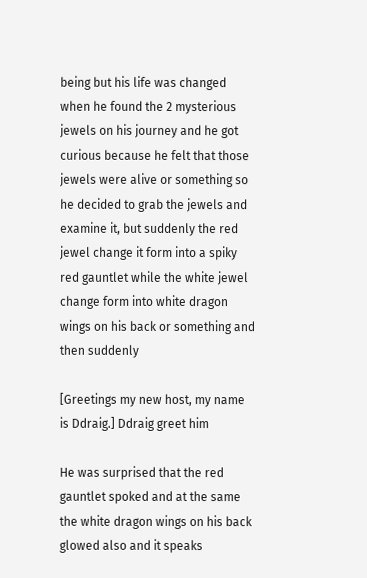being but his life was changed when he found the 2 mysterious jewels on his journey and he got curious because he felt that those jewels were alive or something so he decided to grab the jewels and examine it, but suddenly the red jewel change it form into a spiky red gauntlet while the white jewel change form into white dragon wings on his back or something and then suddenly

[Greetings my new host, my name is Ddraig.] Ddraig greet him

He was surprised that the red gauntlet spoked and at the same the white dragon wings on his back glowed also and it speaks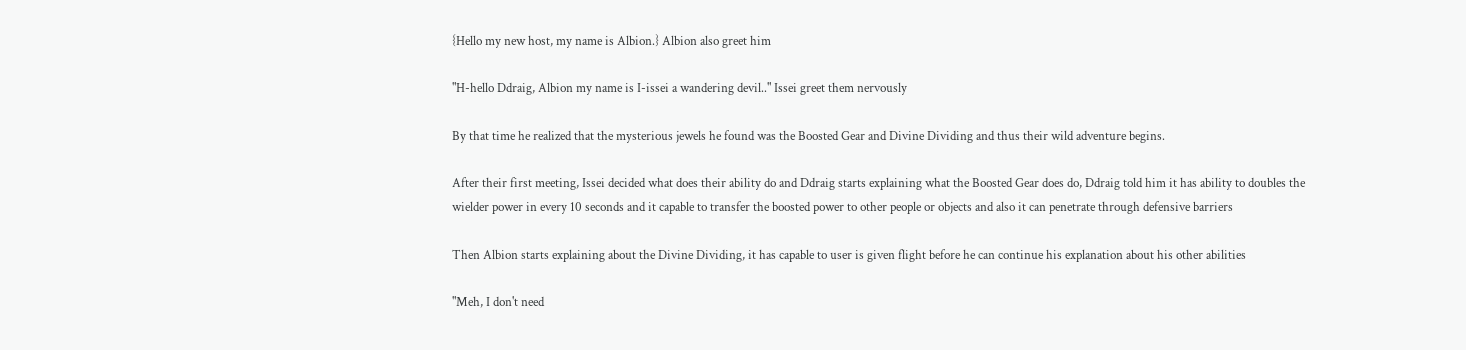{Hello my new host, my name is Albion.} Albion also greet him

"H-hello Ddraig, Albion my name is I-issei a wandering devil.." Issei greet them nervously

By that time he realized that the mysterious jewels he found was the Boosted Gear and Divine Dividing and thus their wild adventure begins.

After their first meeting, Issei decided what does their ability do and Ddraig starts explaining what the Boosted Gear does do, Ddraig told him it has ability to doubles the wielder power in every 10 seconds and it capable to transfer the boosted power to other people or objects and also it can penetrate through defensive barriers

Then Albion starts explaining about the Divine Dividing, it has capable to user is given flight before he can continue his explanation about his other abilities

"Meh, I don't need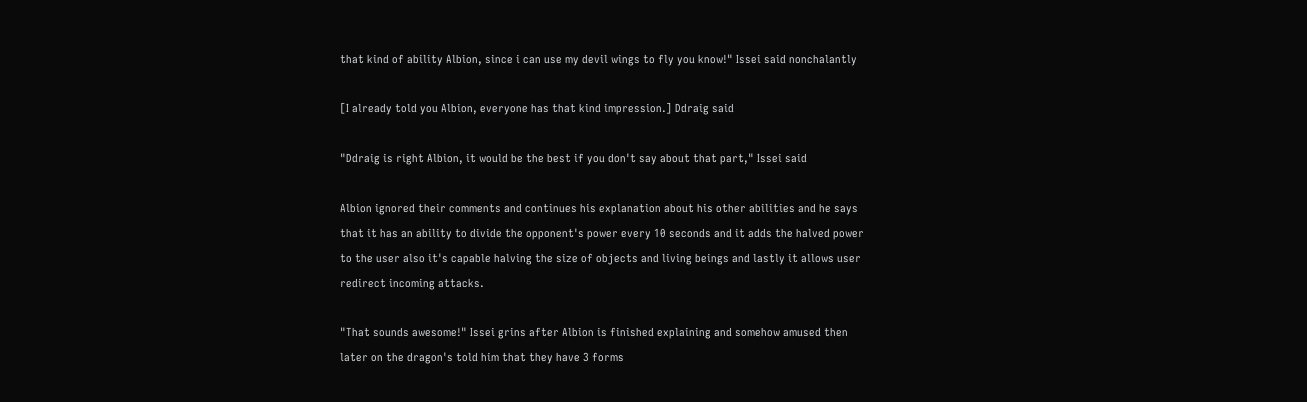that kind of ability Albion, since i can use my devil wings to fly you know!" Issei said nonchalantly

[I already told you Albion, everyone has that kind impression.] Ddraig said

"Ddraig is right Albion, it would be the best if you don't say about that part," Issei said

Albion ignored their comments and continues his explanation about his other abilities and he says that it has an ability to divide the opponent's power every 10 seconds and it adds the halved power to the user also it's capable halving the size of objects and living beings and lastly it allows user redirect incoming attacks.

"That sounds awesome!" Issei grins after Albion is finished explaining and somehow amused then later on the dragon's told him that they have 3 forms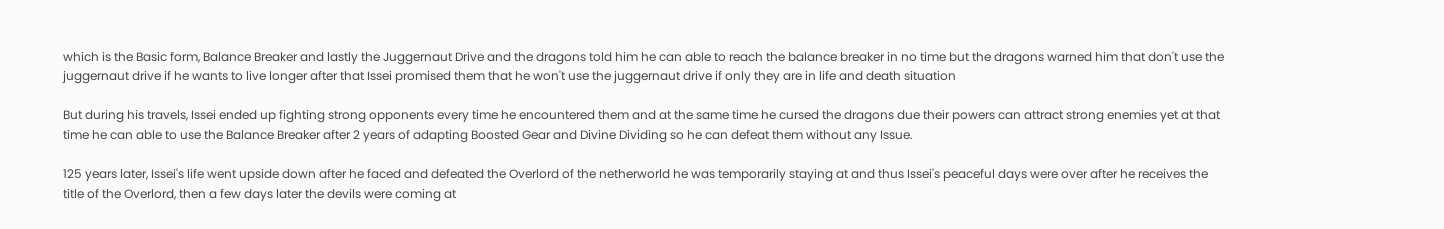which is the Basic form, Balance Breaker and lastly the Juggernaut Drive and the dragons told him he can able to reach the balance breaker in no time but the dragons warned him that don't use the juggernaut drive if he wants to live longer after that Issei promised them that he won't use the juggernaut drive if only they are in life and death situation

But during his travels, Issei ended up fighting strong opponents every time he encountered them and at the same time he cursed the dragons due their powers can attract strong enemies yet at that time he can able to use the Balance Breaker after 2 years of adapting Boosted Gear and Divine Dividing so he can defeat them without any Issue.

125 years later, Issei's life went upside down after he faced and defeated the Overlord of the netherworld he was temporarily staying at and thus Issei's peaceful days were over after he receives the title of the Overlord, then a few days later the devils were coming at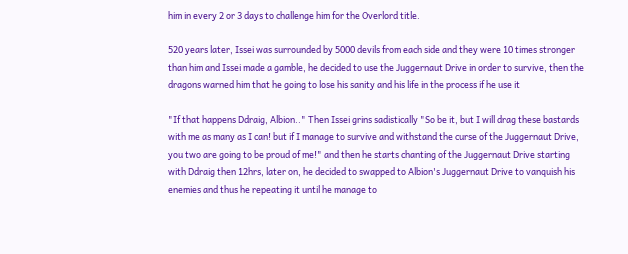him in every 2 or 3 days to challenge him for the Overlord title.

520 years later, Issei was surrounded by 5000 devils from each side and they were 10 times stronger than him and Issei made a gamble, he decided to use the Juggernaut Drive in order to survive, then the dragons warned him that he going to lose his sanity and his life in the process if he use it

"If that happens Ddraig, Albion.." Then Issei grins sadistically "So be it, but I will drag these bastards with me as many as I can! but if I manage to survive and withstand the curse of the Juggernaut Drive, you two are going to be proud of me!" and then he starts chanting of the Juggernaut Drive starting with Ddraig then 12hrs, later on, he decided to swapped to Albion's Juggernaut Drive to vanquish his enemies and thus he repeating it until he manage to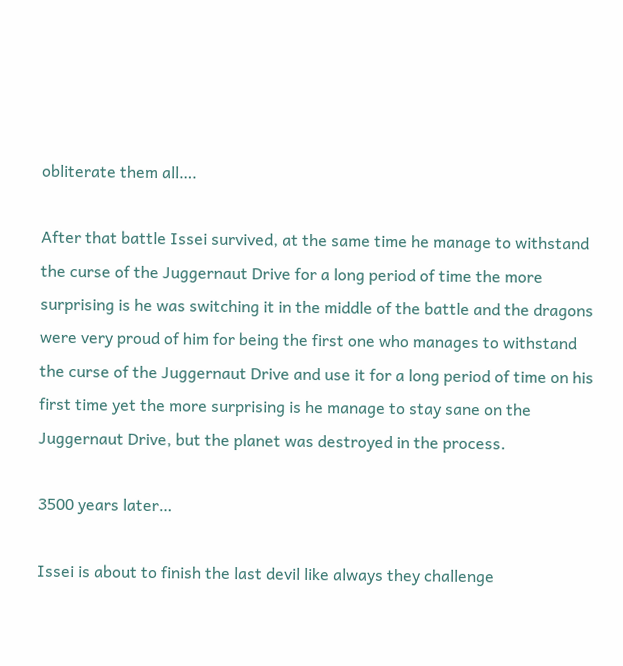obliterate them all….

After that battle Issei survived, at the same time he manage to withstand the curse of the Juggernaut Drive for a long period of time the more surprising is he was switching it in the middle of the battle and the dragons were very proud of him for being the first one who manages to withstand the curse of the Juggernaut Drive and use it for a long period of time on his first time yet the more surprising is he manage to stay sane on the Juggernaut Drive, but the planet was destroyed in the process.

3500 years later…

Issei is about to finish the last devil like always they challenge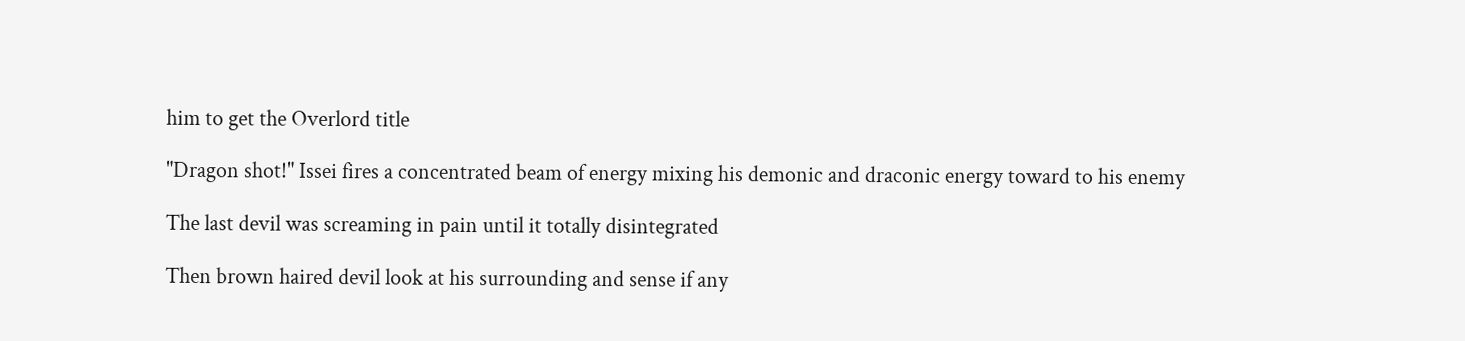him to get the Overlord title

"Dragon shot!" Issei fires a concentrated beam of energy mixing his demonic and draconic energy toward to his enemy

The last devil was screaming in pain until it totally disintegrated

Then brown haired devil look at his surrounding and sense if any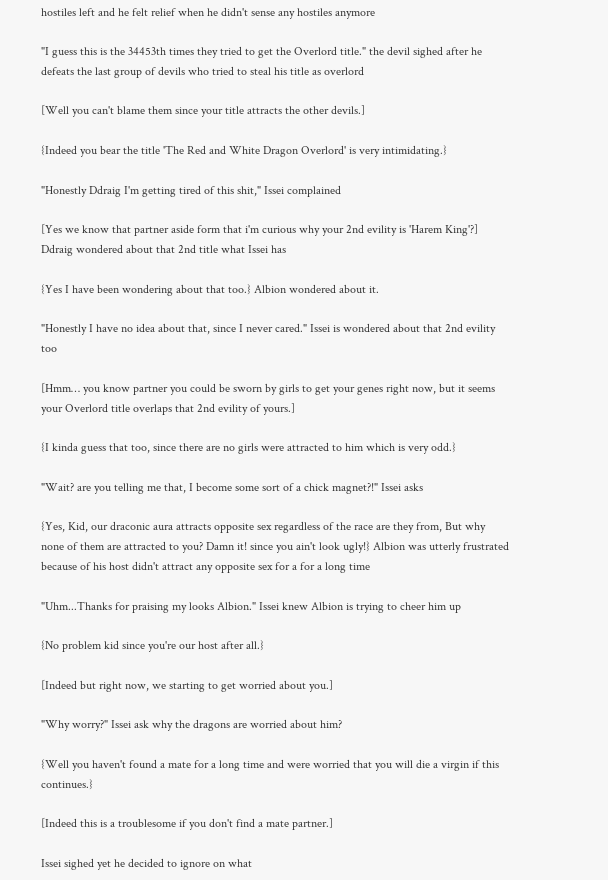hostiles left and he felt relief when he didn't sense any hostiles anymore

"I guess this is the 34453th times they tried to get the Overlord title." the devil sighed after he defeats the last group of devils who tried to steal his title as overlord

[Well you can't blame them since your title attracts the other devils.]

{Indeed you bear the title 'The Red and White Dragon Overlord' is very intimidating.}

"Honestly Ddraig I'm getting tired of this shit," Issei complained

[Yes we know that partner aside form that i'm curious why your 2nd evility is 'Harem King'?] Ddraig wondered about that 2nd title what Issei has

{Yes I have been wondering about that too.} Albion wondered about it.

"Honestly I have no idea about that, since I never cared." Issei is wondered about that 2nd evility too

[Hmm… you know partner you could be sworn by girls to get your genes right now, but it seems your Overlord title overlaps that 2nd evility of yours.]

{I kinda guess that too, since there are no girls were attracted to him which is very odd.}

"Wait? are you telling me that, I become some sort of a chick magnet?!" Issei asks

{Yes, Kid, our draconic aura attracts opposite sex regardless of the race are they from, But why none of them are attracted to you? Damn it! since you ain't look ugly!} Albion was utterly frustrated because of his host didn't attract any opposite sex for a for a long time

"Uhm...Thanks for praising my looks Albion." Issei knew Albion is trying to cheer him up

{No problem kid since you're our host after all.}

[Indeed but right now, we starting to get worried about you.]

"Why worry?" Issei ask why the dragons are worried about him?

{Well you haven't found a mate for a long time and were worried that you will die a virgin if this continues.}

[Indeed this is a troublesome if you don't find a mate partner.]

Issei sighed yet he decided to ignore on what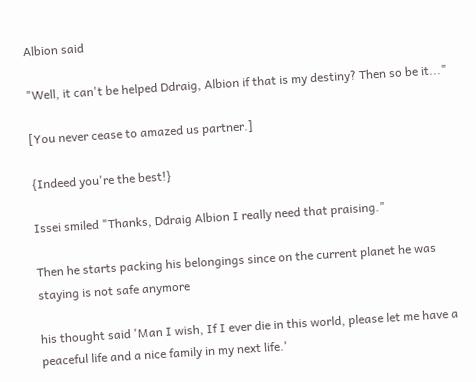Albion said

"Well, it can't be helped Ddraig, Albion if that is my destiny? Then so be it..."

[You never cease to amazed us partner.]

{Indeed you're the best!}

Issei smiled "Thanks, Ddraig Albion I really need that praising."

Then he starts packing his belongings since on the current planet he was staying is not safe anymore

his thought said 'Man I wish, If I ever die in this world, please let me have a peaceful life and a nice family in my next life.'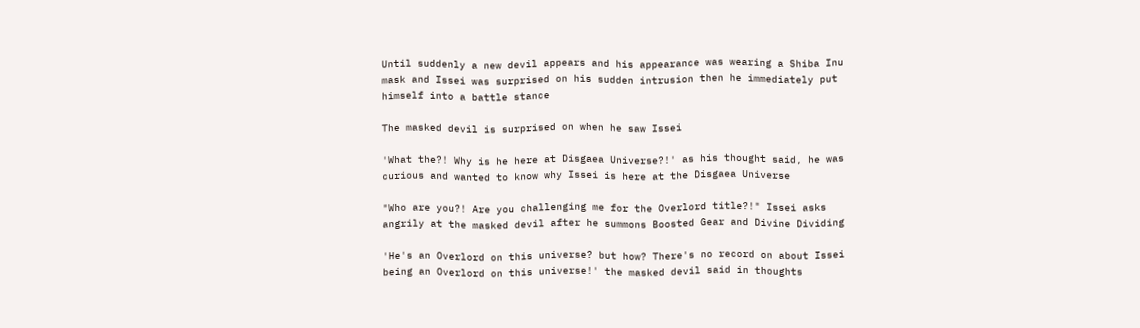Until suddenly a new devil appears and his appearance was wearing a Shiba Inu mask and Issei was surprised on his sudden intrusion then he immediately put himself into a battle stance

The masked devil is surprised on when he saw Issei

'What the?! Why is he here at Disgaea Universe?!' as his thought said, he was curious and wanted to know why Issei is here at the Disgaea Universe

"Who are you?! Are you challenging me for the Overlord title?!" Issei asks angrily at the masked devil after he summons Boosted Gear and Divine Dividing

'He's an Overlord on this universe? but how? There's no record on about Issei being an Overlord on this universe!' the masked devil said in thoughts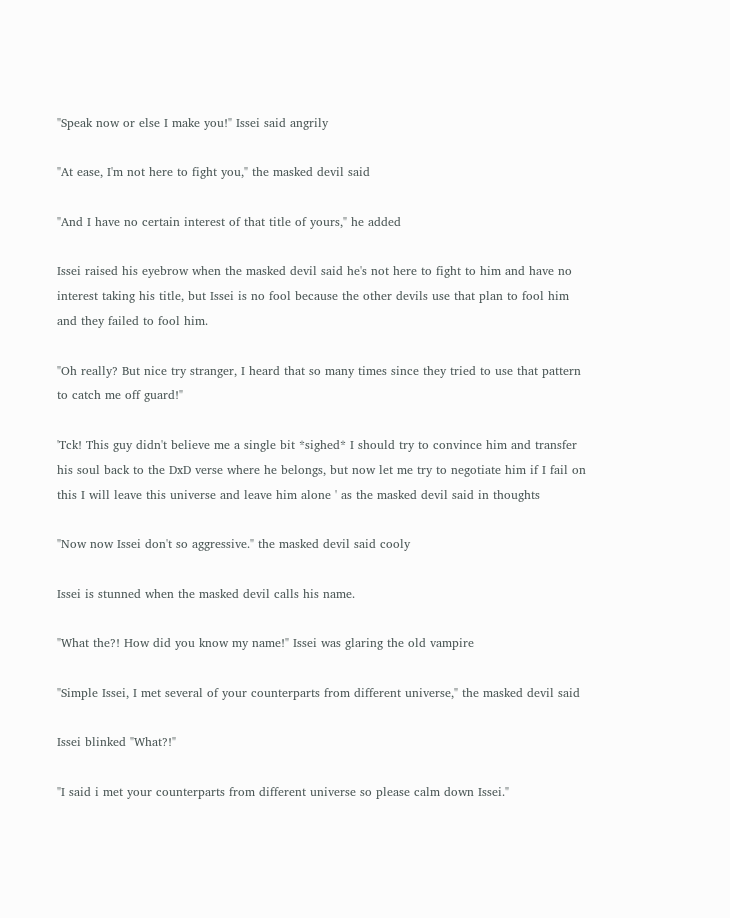"Speak now or else I make you!" Issei said angrily

"At ease, I'm not here to fight you," the masked devil said

"And I have no certain interest of that title of yours," he added

Issei raised his eyebrow when the masked devil said he's not here to fight to him and have no interest taking his title, but Issei is no fool because the other devils use that plan to fool him and they failed to fool him.

"Oh really? But nice try stranger, I heard that so many times since they tried to use that pattern to catch me off guard!"

'Tck! This guy didn't believe me a single bit *sighed* I should try to convince him and transfer his soul back to the DxD verse where he belongs, but now let me try to negotiate him if I fail on this I will leave this universe and leave him alone ' as the masked devil said in thoughts

"Now now Issei don't so aggressive." the masked devil said cooly

Issei is stunned when the masked devil calls his name.

"What the?! How did you know my name!" Issei was glaring the old vampire

"Simple Issei, I met several of your counterparts from different universe," the masked devil said

Issei blinked "What?!"

"I said i met your counterparts from different universe so please calm down Issei."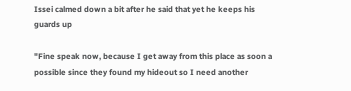Issei calmed down a bit after he said that yet he keeps his guards up

"Fine speak now, because I get away from this place as soon a possible since they found my hideout so I need another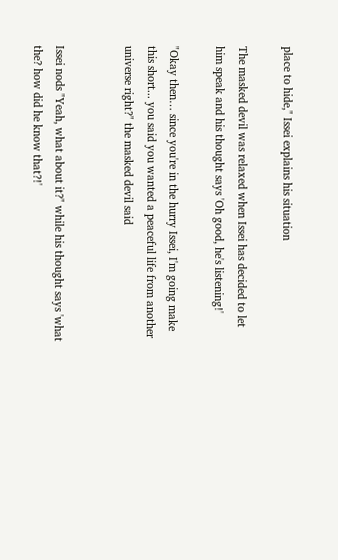place to hide," Issei explains his situation

The masked devil was relaxed when Issei has decided to let him speak and his thought says 'Oh good, he's listening!'

"Okay then… since you're in the hurry Issei, I'm going make this short... you said you wanted a peaceful life from another universe right?" the masked devil said


Issei nods "Yeah, what about it?" while his thought says 'what the? how did he know that?!'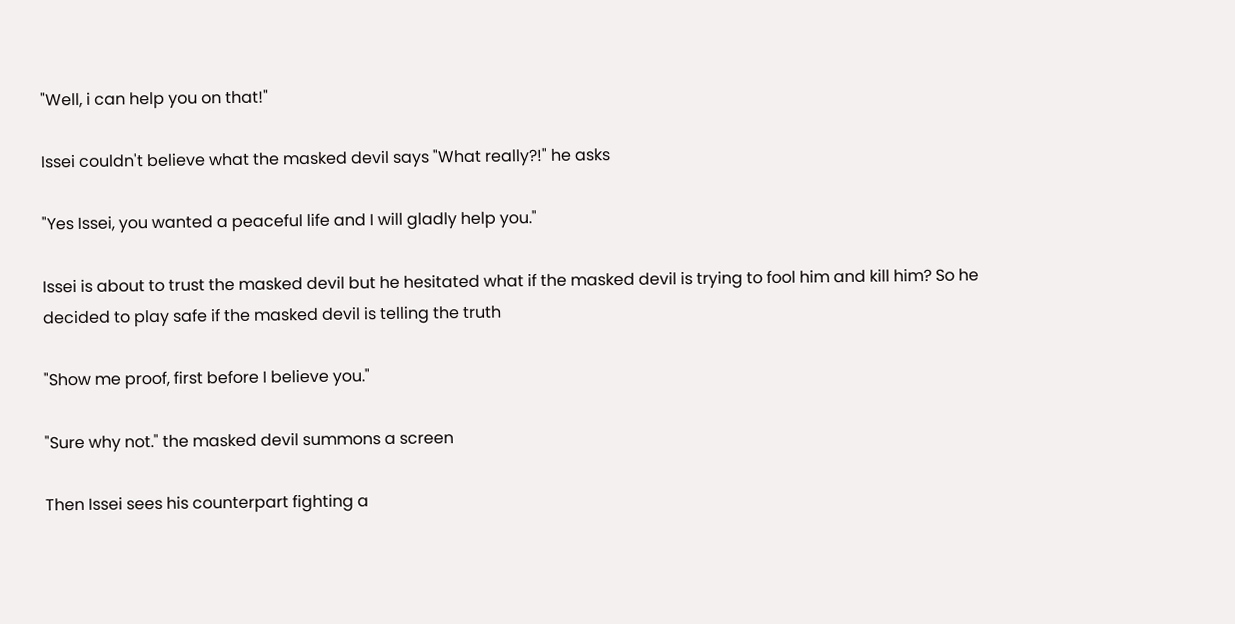"Well, i can help you on that!"

Issei couldn't believe what the masked devil says "What really?!" he asks

"Yes Issei, you wanted a peaceful life and I will gladly help you."

Issei is about to trust the masked devil but he hesitated what if the masked devil is trying to fool him and kill him? So he decided to play safe if the masked devil is telling the truth

"Show me proof, first before I believe you."

"Sure why not." the masked devil summons a screen

Then Issei sees his counterpart fighting a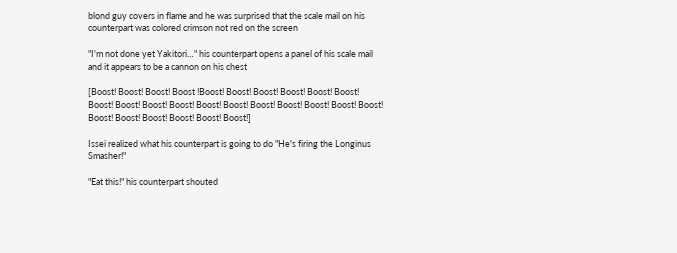blond guy covers in flame and he was surprised that the scale mail on his counterpart was colored crimson not red on the screen

"I'm not done yet Yakitori…" his counterpart opens a panel of his scale mail and it appears to be a cannon on his chest

[Boost! Boost! Boost! Boost !Boost! Boost! Boost! Boost! Boost! Boost! Boost! Boost! Boost! Boost! Boost! Boost! Boost! Boost! Boost! Boost! Boost! Boost! Boost! Boost! Boost! Boost! Boost!]

Issei realized what his counterpart is going to do "He's firing the Longinus Smasher!"

"Eat this!" his counterpart shouted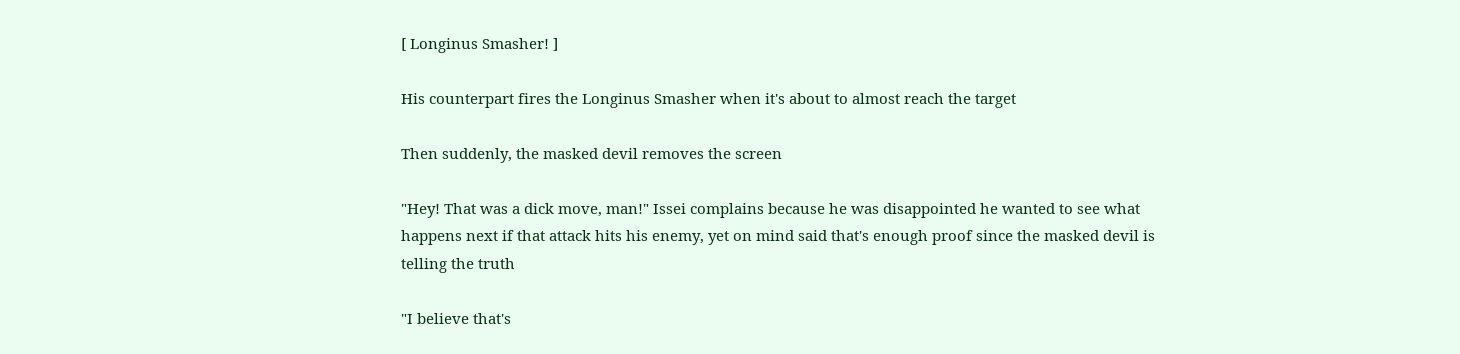[ Longinus Smasher! ]

His counterpart fires the Longinus Smasher when it's about to almost reach the target

Then suddenly, the masked devil removes the screen

"Hey! That was a dick move, man!" Issei complains because he was disappointed he wanted to see what happens next if that attack hits his enemy, yet on mind said that's enough proof since the masked devil is telling the truth

"I believe that's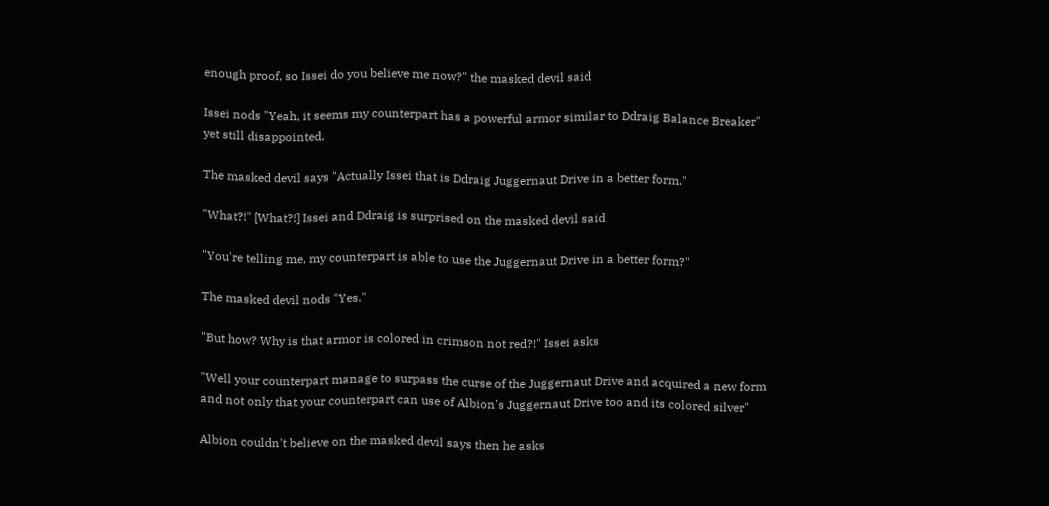enough proof, so Issei do you believe me now?" the masked devil said

Issei nods "Yeah, it seems my counterpart has a powerful armor similar to Ddraig Balance Breaker" yet still disappointed.

The masked devil says "Actually Issei that is Ddraig Juggernaut Drive in a better form."

"What?!" [What?!] Issei and Ddraig is surprised on the masked devil said

"You're telling me, my counterpart is able to use the Juggernaut Drive in a better form?"

The masked devil nods "Yes."

"But how? Why is that armor is colored in crimson not red?!" Issei asks

"Well your counterpart manage to surpass the curse of the Juggernaut Drive and acquired a new form and not only that your counterpart can use of Albion's Juggernaut Drive too and its colored silver"

Albion couldn't believe on the masked devil says then he asks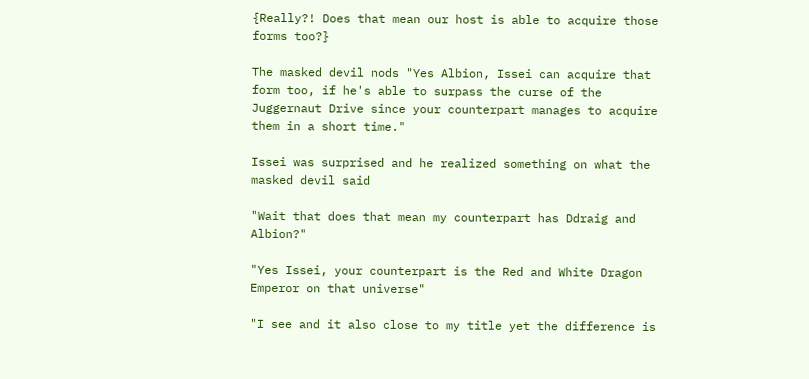{Really?! Does that mean our host is able to acquire those forms too?}

The masked devil nods "Yes Albion, Issei can acquire that form too, if he's able to surpass the curse of the Juggernaut Drive since your counterpart manages to acquire them in a short time."

Issei was surprised and he realized something on what the masked devil said

"Wait that does that mean my counterpart has Ddraig and Albion?"

"Yes Issei, your counterpart is the Red and White Dragon Emperor on that universe"

"I see and it also close to my title yet the difference is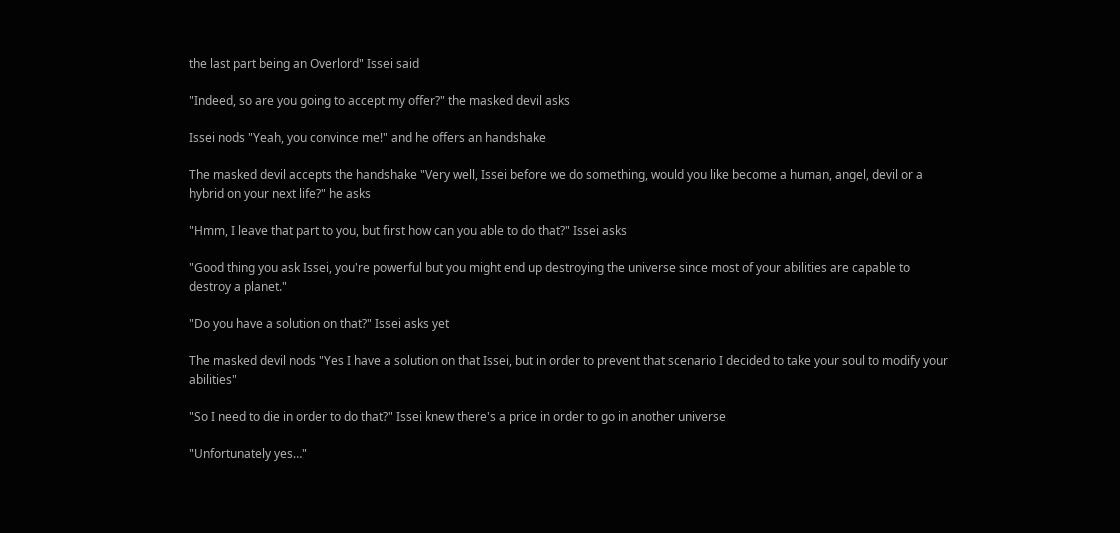the last part being an Overlord" Issei said

"Indeed, so are you going to accept my offer?" the masked devil asks

Issei nods "Yeah, you convince me!" and he offers an handshake

The masked devil accepts the handshake "Very well, Issei before we do something, would you like become a human, angel, devil or a hybrid on your next life?" he asks

"Hmm, I leave that part to you, but first how can you able to do that?" Issei asks

"Good thing you ask Issei, you're powerful but you might end up destroying the universe since most of your abilities are capable to destroy a planet."

"Do you have a solution on that?" Issei asks yet

The masked devil nods "Yes I have a solution on that Issei, but in order to prevent that scenario I decided to take your soul to modify your abilities"

"So I need to die in order to do that?" Issei knew there's a price in order to go in another universe

"Unfortunately yes…"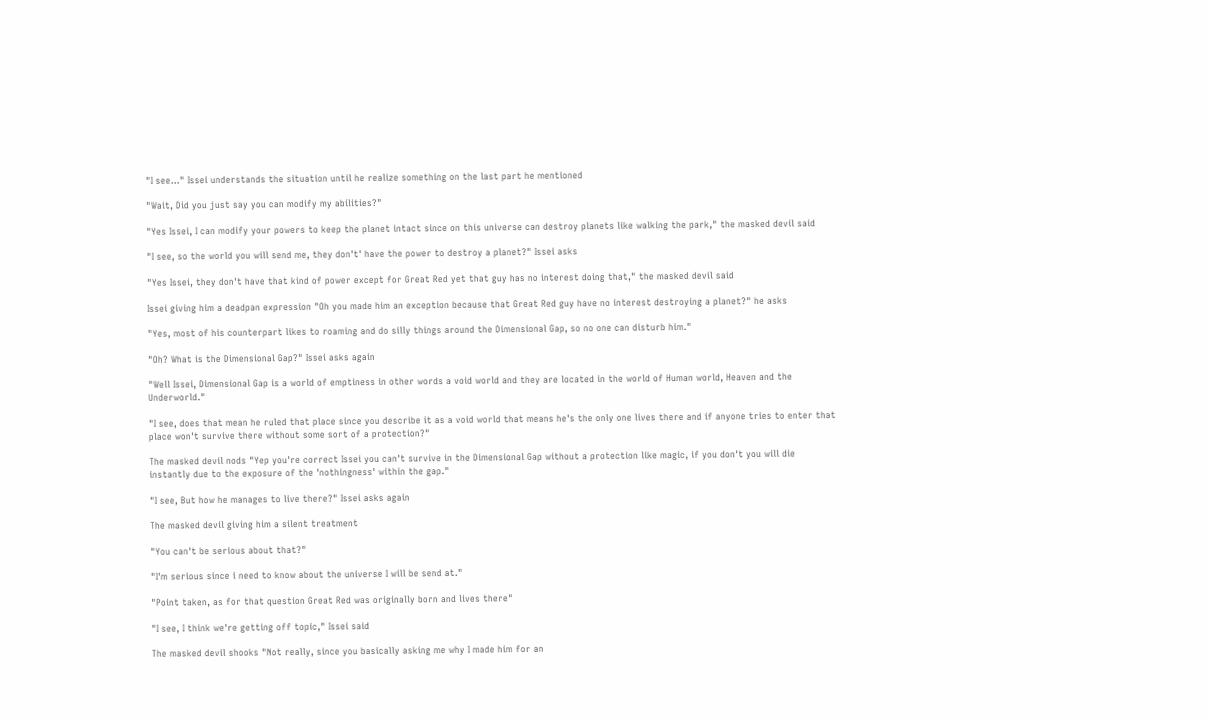"I see..." Issei understands the situation until he realize something on the last part he mentioned

"Wait, Did you just say you can modify my abilities?"

"Yes Issei, I can modify your powers to keep the planet intact since on this universe can destroy planets like walking the park," the masked devil said

"I see, so the world you will send me, they don't' have the power to destroy a planet?" Issei asks

"Yes Issei, they don't have that kind of power except for Great Red yet that guy has no interest doing that," the masked devil said

Issei giving him a deadpan expression "Oh you made him an exception because that Great Red guy have no interest destroying a planet?" he asks

"Yes, most of his counterpart likes to roaming and do silly things around the Dimensional Gap, so no one can disturb him."

"Oh? What is the Dimensional Gap?" Issei asks again

"Well Issei, Dimensional Gap is a world of emptiness in other words a void world and they are located in the world of Human world, Heaven and the Underworld."

"I see, does that mean he ruled that place since you describe it as a void world that means he's the only one lives there and if anyone tries to enter that place won't survive there without some sort of a protection?"

The masked devil nods "Yep you're correct Issei you can't survive in the Dimensional Gap without a protection like magic, if you don't you will die instantly due to the exposure of the 'nothingness' within the gap."

"I see, But how he manages to live there?" Issei asks again

The masked devil giving him a silent treatment

"You can't be serious about that?"

"I'm serious since i need to know about the universe I will be send at."

"Point taken, as for that question Great Red was originally born and lives there"

"I see, I think we're getting off topic," Issei said

The masked devil shooks "Not really, since you basically asking me why I made him for an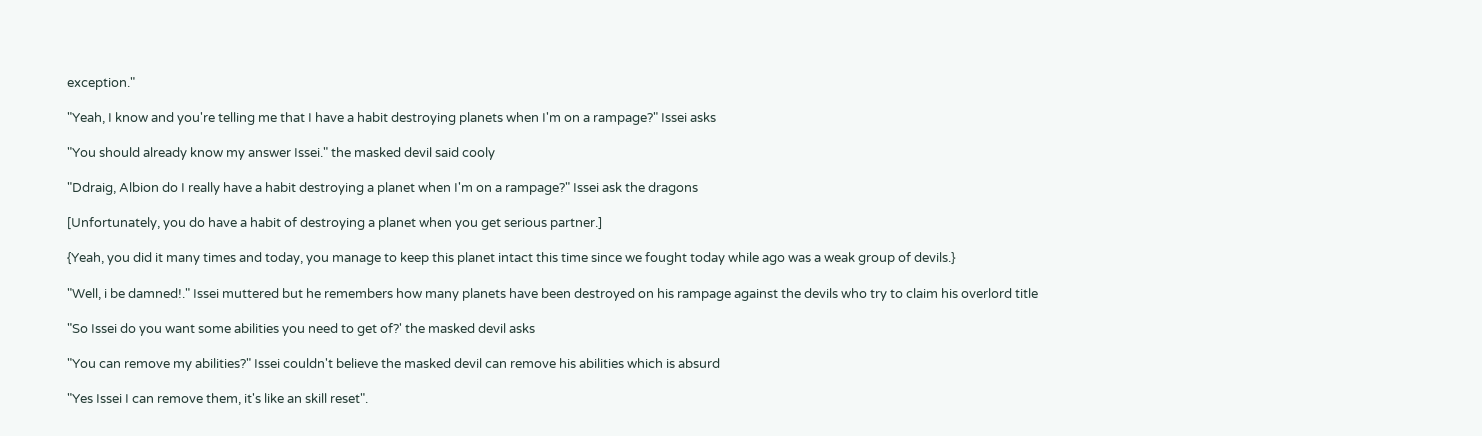exception."

"Yeah, I know and you're telling me that I have a habit destroying planets when I'm on a rampage?" Issei asks

"You should already know my answer Issei." the masked devil said cooly

"Ddraig, Albion do I really have a habit destroying a planet when I'm on a rampage?" Issei ask the dragons

[Unfortunately, you do have a habit of destroying a planet when you get serious partner.]

{Yeah, you did it many times and today, you manage to keep this planet intact this time since we fought today while ago was a weak group of devils.}

"Well, i be damned!." Issei muttered but he remembers how many planets have been destroyed on his rampage against the devils who try to claim his overlord title

"So Issei do you want some abilities you need to get of?' the masked devil asks

"You can remove my abilities?" Issei couldn't believe the masked devil can remove his abilities which is absurd

"Yes Issei I can remove them, it's like an skill reset".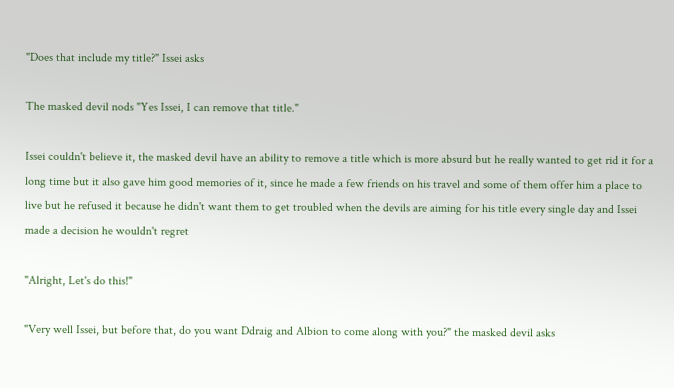"Does that include my title?" Issei asks

The masked devil nods "Yes Issei, I can remove that title."

Issei couldn't believe it, the masked devil have an ability to remove a title which is more absurd but he really wanted to get rid it for a long time but it also gave him good memories of it, since he made a few friends on his travel and some of them offer him a place to live but he refused it because he didn't want them to get troubled when the devils are aiming for his title every single day and Issei made a decision he wouldn't regret

"Alright, Let's do this!"

"Very well Issei, but before that, do you want Ddraig and Albion to come along with you?" the masked devil asks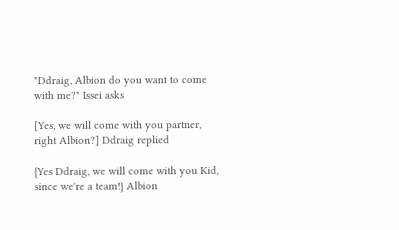"Ddraig, Albion do you want to come with me?" Issei asks

[Yes, we will come with you partner, right Albion?] Ddraig replied

{Yes Ddraig, we will come with you Kid, since we're a team!} Albion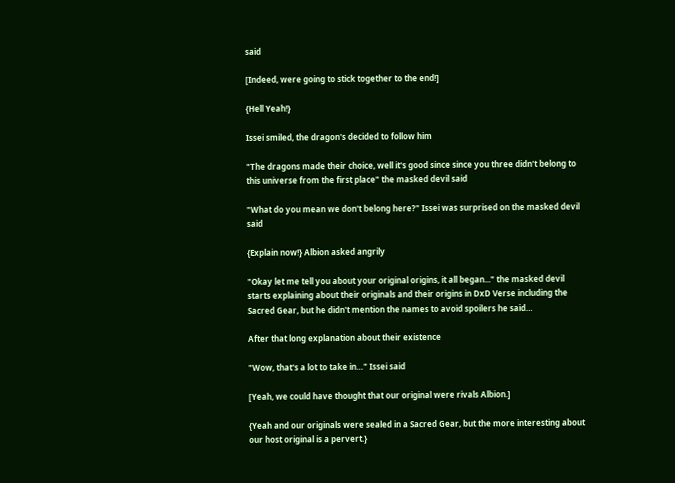said

[Indeed, were going to stick together to the end!]

{Hell Yeah!}

Issei smiled, the dragon's decided to follow him

"The dragons made their choice, well it's good since since you three didn't belong to this universe from the first place" the masked devil said

"What do you mean we don't belong here?" Issei was surprised on the masked devil said

{Explain now!} Albion asked angrily

"Okay let me tell you about your original origins, it all began..." the masked devil starts explaining about their originals and their origins in DxD Verse including the Sacred Gear, but he didn't mention the names to avoid spoilers he said…

After that long explanation about their existence

"Wow, that's a lot to take in…" Issei said

[Yeah, we could have thought that our original were rivals Albion.]

{Yeah and our originals were sealed in a Sacred Gear, but the more interesting about our host original is a pervert.}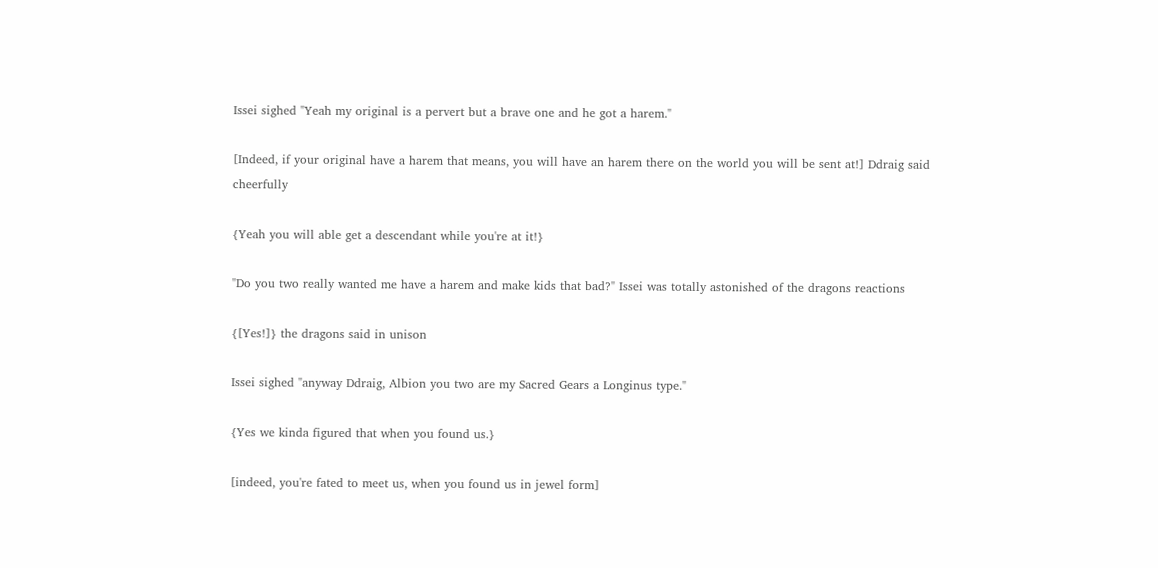Issei sighed "Yeah my original is a pervert but a brave one and he got a harem."

[Indeed, if your original have a harem that means, you will have an harem there on the world you will be sent at!] Ddraig said cheerfully

{Yeah you will able get a descendant while you're at it!}

"Do you two really wanted me have a harem and make kids that bad?" Issei was totally astonished of the dragons reactions

{[Yes!]} the dragons said in unison

Issei sighed "anyway Ddraig, Albion you two are my Sacred Gears a Longinus type."

{Yes we kinda figured that when you found us.}

[indeed, you're fated to meet us, when you found us in jewel form]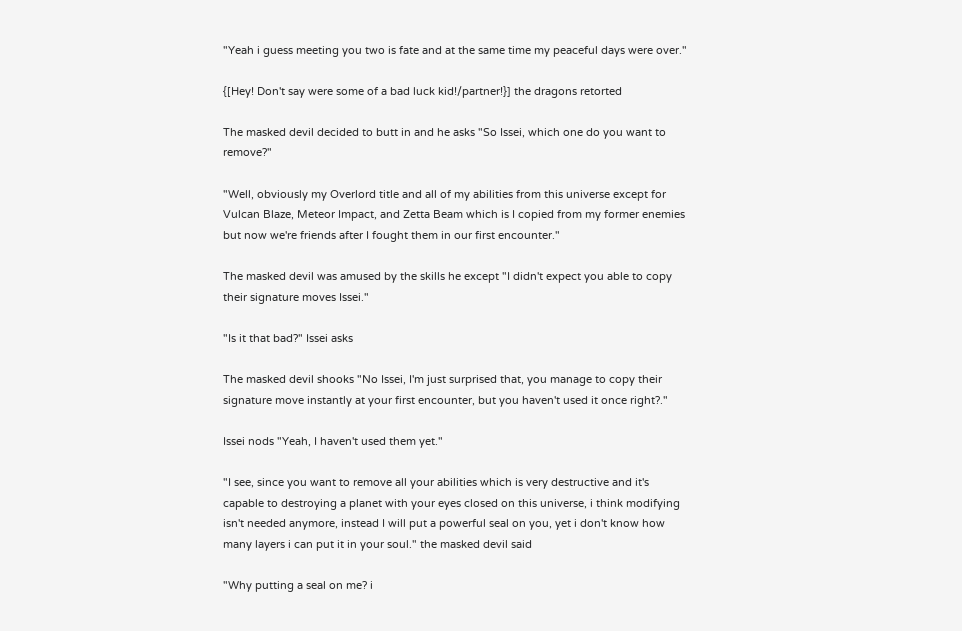"Yeah i guess meeting you two is fate and at the same time my peaceful days were over."

{[Hey! Don't say were some of a bad luck kid!/partner!}] the dragons retorted

The masked devil decided to butt in and he asks "So Issei, which one do you want to remove?"

"Well, obviously my Overlord title and all of my abilities from this universe except for Vulcan Blaze, Meteor Impact, and Zetta Beam which is I copied from my former enemies but now we're friends after I fought them in our first encounter."

The masked devil was amused by the skills he except "I didn't expect you able to copy their signature moves Issei."

"Is it that bad?" Issei asks

The masked devil shooks "No Issei, I'm just surprised that, you manage to copy their signature move instantly at your first encounter, but you haven't used it once right?."

Issei nods "Yeah, I haven't used them yet."

"I see, since you want to remove all your abilities which is very destructive and it's capable to destroying a planet with your eyes closed on this universe, i think modifying isn't needed anymore, instead I will put a powerful seal on you, yet i don't know how many layers i can put it in your soul." the masked devil said

"Why putting a seal on me? i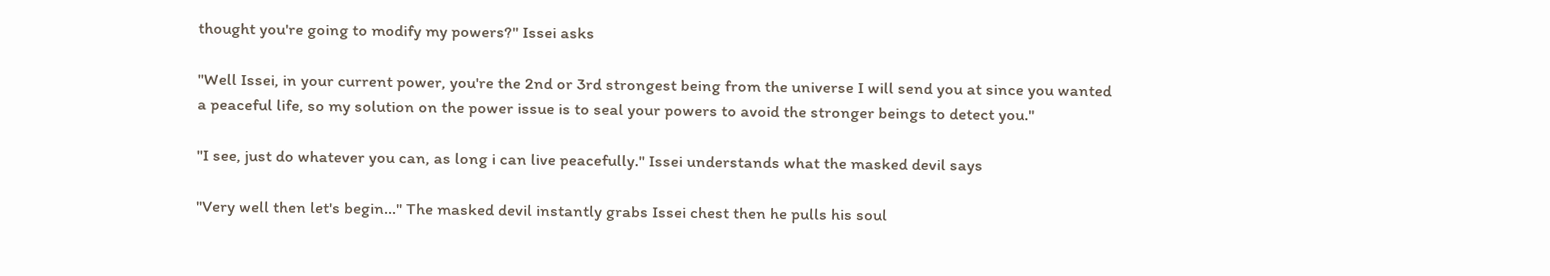thought you're going to modify my powers?" Issei asks

"Well Issei, in your current power, you're the 2nd or 3rd strongest being from the universe I will send you at since you wanted a peaceful life, so my solution on the power issue is to seal your powers to avoid the stronger beings to detect you."

"I see, just do whatever you can, as long i can live peacefully." Issei understands what the masked devil says

"Very well then let's begin…" The masked devil instantly grabs Issei chest then he pulls his soul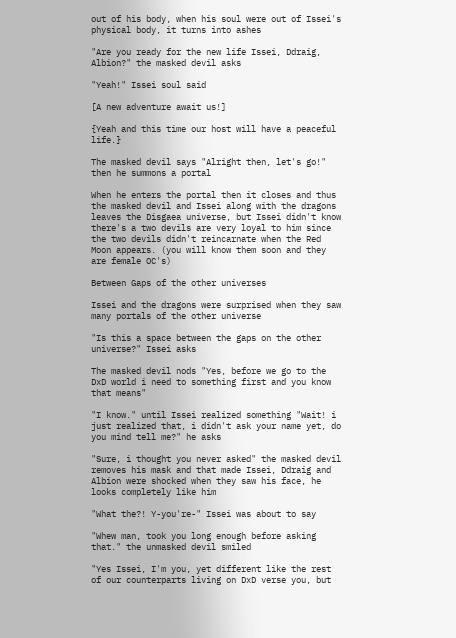out of his body, when his soul were out of Issei's physical body, it turns into ashes

"Are you ready for the new life Issei, Ddraig, Albion?" the masked devil asks

"Yeah!" Issei soul said

[A new adventure await us!]

{Yeah and this time our host will have a peaceful life.}

The masked devil says "Alright then, let's go!" then he summons a portal

When he enters the portal then it closes and thus the masked devil and Issei along with the dragons leaves the Disgaea universe, but Issei didn't know there's a two devils are very loyal to him since the two devils didn't reincarnate when the Red Moon appears. (you will know them soon and they are female OC's)

Between Gaps of the other universes

Issei and the dragons were surprised when they saw many portals of the other universe

"Is this a space between the gaps on the other universe?" Issei asks

The masked devil nods "Yes, before we go to the DxD world i need to something first and you know that means"

"I know." until Issei realized something "Wait! i just realized that, i didn't ask your name yet, do you mind tell me?" he asks

"Sure, i thought you never asked" the masked devil removes his mask and that made Issei, Ddraig and Albion were shocked when they saw his face, he looks completely like him

"What the?! Y-you're-" Issei was about to say

"Whew man, took you long enough before asking that." the unmasked devil smiled

"Yes Issei, I'm you, yet different like the rest of our counterparts living on DxD verse you, but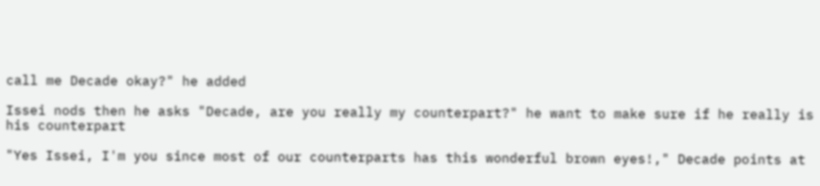call me Decade okay?" he added

Issei nods then he asks "Decade, are you really my counterpart?" he want to make sure if he really is his counterpart

"Yes Issei, I'm you since most of our counterparts has this wonderful brown eyes!," Decade points at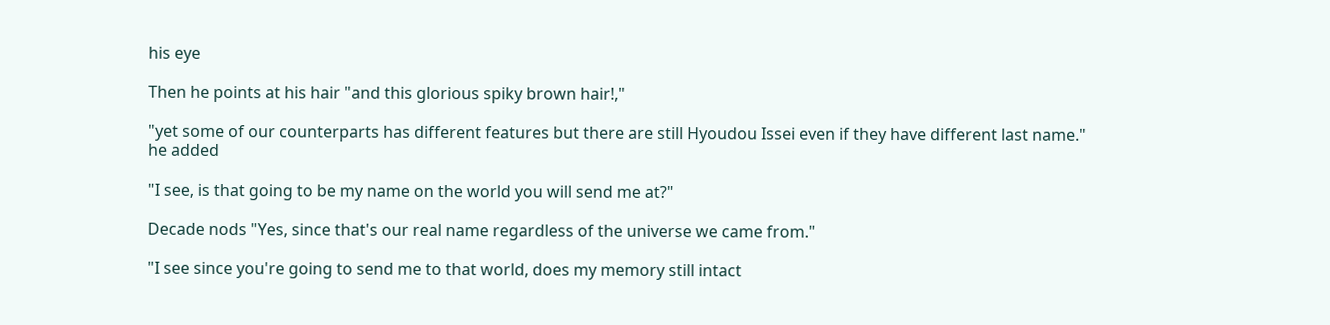his eye

Then he points at his hair "and this glorious spiky brown hair!,"

"yet some of our counterparts has different features but there are still Hyoudou Issei even if they have different last name." he added

"I see, is that going to be my name on the world you will send me at?"

Decade nods "Yes, since that's our real name regardless of the universe we came from."

"I see since you're going to send me to that world, does my memory still intact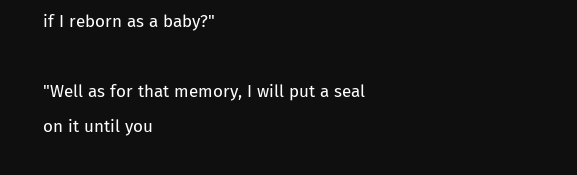if I reborn as a baby?"

"Well as for that memory, I will put a seal on it until you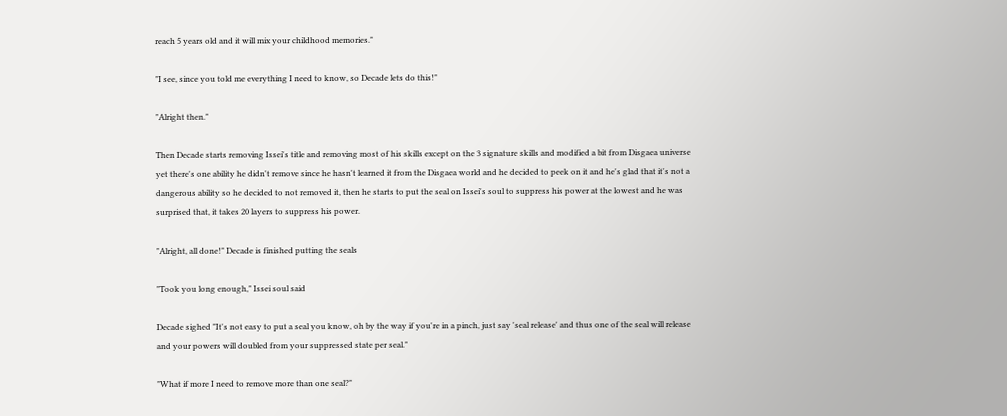reach 5 years old and it will mix your childhood memories."

"I see, since you told me everything I need to know, so Decade lets do this!"

"Alright then."

Then Decade starts removing Issei's title and removing most of his skills except on the 3 signature skills and modified a bit from Disgaea universe yet there's one ability he didn't remove since he hasn't learned it from the Disgaea world and he decided to peek on it and he's glad that it's not a dangerous ability so he decided to not removed it, then he starts to put the seal on Issei's soul to suppress his power at the lowest and he was surprised that, it takes 20 layers to suppress his power.

"Alright, all done!" Decade is finished putting the seals

"Took you long enough," Issei soul said

Decade sighed "It's not easy to put a seal you know, oh by the way if you're in a pinch, just say 'seal release' and thus one of the seal will release and your powers will doubled from your suppressed state per seal."

"What if more I need to remove more than one seal?"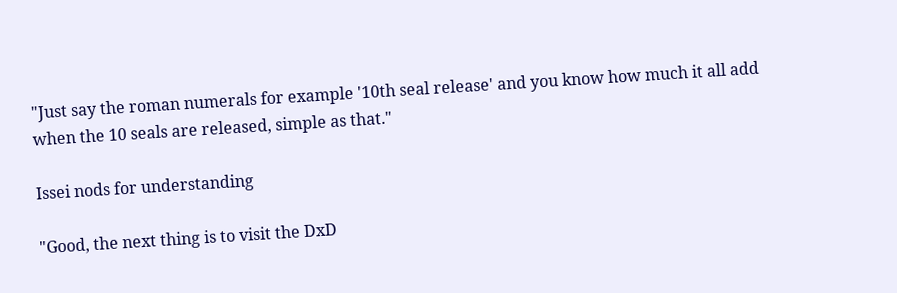"Just say the roman numerals for example '10th seal release' and you know how much it all add when the 10 seals are released, simple as that."

Issei nods for understanding

"Good, the next thing is to visit the DxD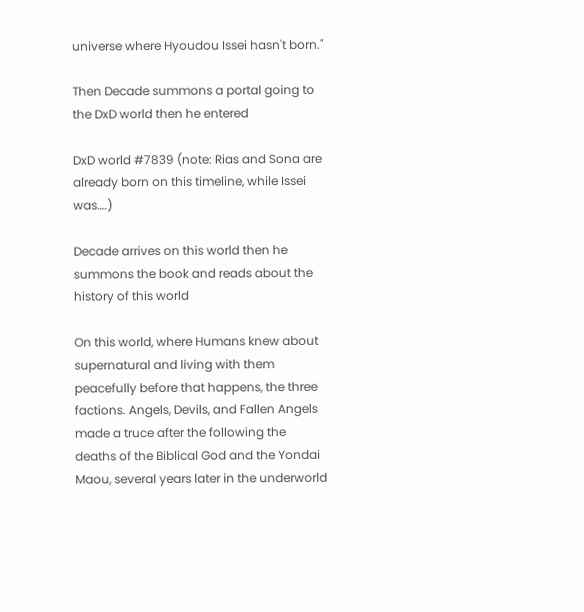universe where Hyoudou Issei hasn't born."

Then Decade summons a portal going to the DxD world then he entered

DxD world #7839 (note: Rias and Sona are already born on this timeline, while Issei was….)

Decade arrives on this world then he summons the book and reads about the history of this world

On this world, where Humans knew about supernatural and living with them peacefully before that happens, the three factions. Angels, Devils, and Fallen Angels made a truce after the following the deaths of the Biblical God and the Yondai Maou, several years later in the underworld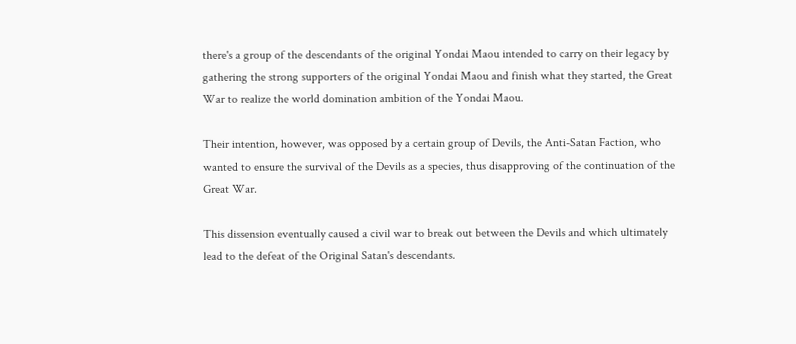there's a group of the descendants of the original Yondai Maou intended to carry on their legacy by gathering the strong supporters of the original Yondai Maou and finish what they started, the Great War to realize the world domination ambition of the Yondai Maou.

Their intention, however, was opposed by a certain group of Devils, the Anti-Satan Faction, who wanted to ensure the survival of the Devils as a species, thus disapproving of the continuation of the Great War.

This dissension eventually caused a civil war to break out between the Devils and which ultimately lead to the defeat of the Original Satan's descendants.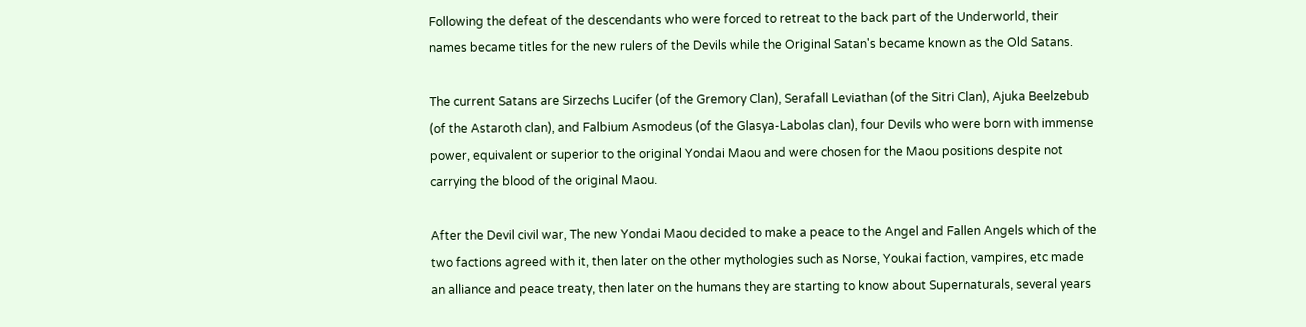Following the defeat of the descendants who were forced to retreat to the back part of the Underworld, their names became titles for the new rulers of the Devils while the Original Satan's became known as the Old Satans.

The current Satans are Sirzechs Lucifer (of the Gremory Clan), Serafall Leviathan (of the Sitri Clan), Ajuka Beelzebub (of the Astaroth clan), and Falbium Asmodeus (of the Glasya-Labolas clan), four Devils who were born with immense power, equivalent or superior to the original Yondai Maou and were chosen for the Maou positions despite not carrying the blood of the original Maou.

After the Devil civil war, The new Yondai Maou decided to make a peace to the Angel and Fallen Angels which of the two factions agreed with it, then later on the other mythologies such as Norse, Youkai faction, vampires, etc made an alliance and peace treaty, then later on the humans they are starting to know about Supernaturals, several years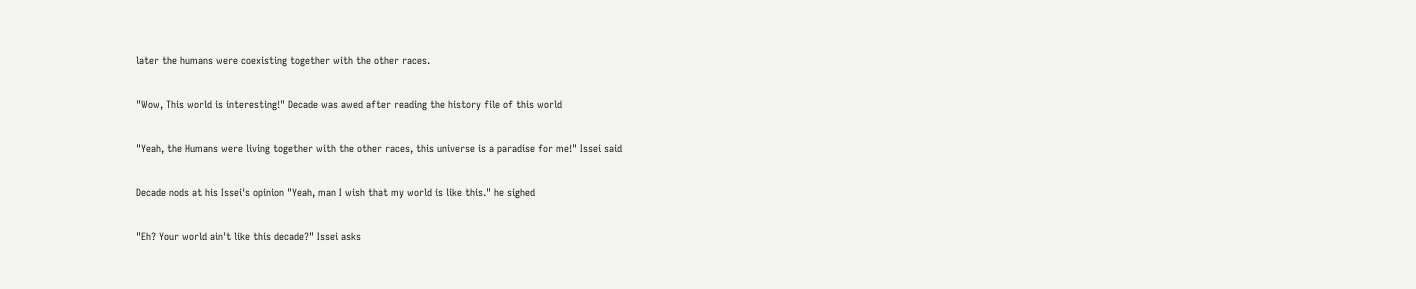later the humans were coexisting together with the other races.

"Wow, This world is interesting!" Decade was awed after reading the history file of this world

"Yeah, the Humans were living together with the other races, this universe is a paradise for me!" Issei said

Decade nods at his Issei's opinion "Yeah, man I wish that my world is like this." he sighed

"Eh? Your world ain't like this decade?" Issei asks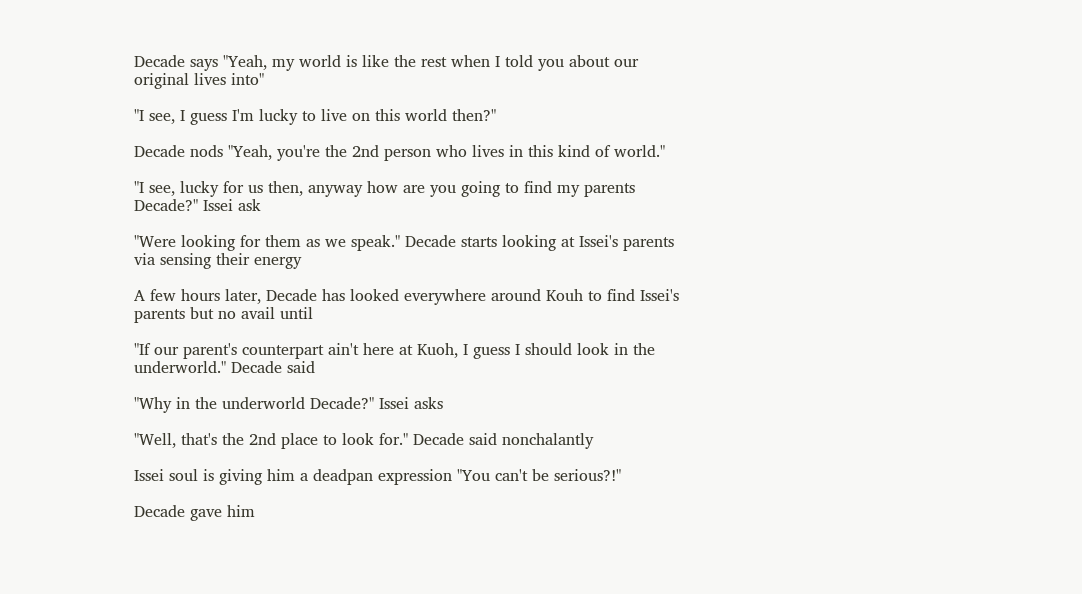Decade says "Yeah, my world is like the rest when I told you about our original lives into"

"I see, I guess I'm lucky to live on this world then?"

Decade nods "Yeah, you're the 2nd person who lives in this kind of world."

"I see, lucky for us then, anyway how are you going to find my parents Decade?" Issei ask

"Were looking for them as we speak." Decade starts looking at Issei's parents via sensing their energy

A few hours later, Decade has looked everywhere around Kouh to find Issei's parents but no avail until

"If our parent's counterpart ain't here at Kuoh, I guess I should look in the underworld." Decade said

"Why in the underworld Decade?" Issei asks

"Well, that's the 2nd place to look for." Decade said nonchalantly

Issei soul is giving him a deadpan expression "You can't be serious?!"

Decade gave him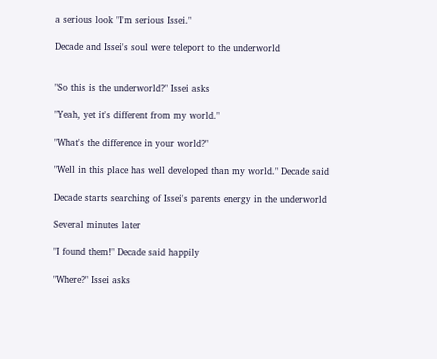a serious look "I'm serious Issei."

Decade and Issei's soul were teleport to the underworld


"So this is the underworld?" Issei asks

"Yeah, yet it's different from my world."

"What's the difference in your world?"

"Well in this place has well developed than my world." Decade said

Decade starts searching of Issei's parents energy in the underworld

Several minutes later

"I found them!" Decade said happily

"Where?" Issei asks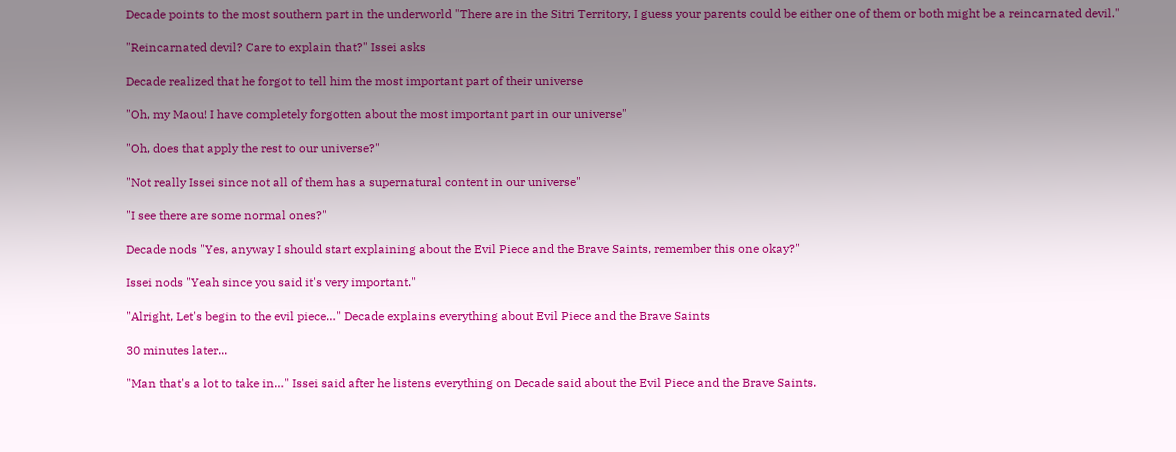Decade points to the most southern part in the underworld "There are in the Sitri Territory, I guess your parents could be either one of them or both might be a reincarnated devil."

"Reincarnated devil? Care to explain that?" Issei asks

Decade realized that he forgot to tell him the most important part of their universe

"Oh, my Maou! I have completely forgotten about the most important part in our universe"

"Oh, does that apply the rest to our universe?"

"Not really Issei since not all of them has a supernatural content in our universe"

"I see there are some normal ones?"

Decade nods "Yes, anyway I should start explaining about the Evil Piece and the Brave Saints, remember this one okay?"

Issei nods "Yeah since you said it's very important."

"Alright, Let's begin to the evil piece…" Decade explains everything about Evil Piece and the Brave Saints

30 minutes later...

"Man that's a lot to take in…" Issei said after he listens everything on Decade said about the Evil Piece and the Brave Saints.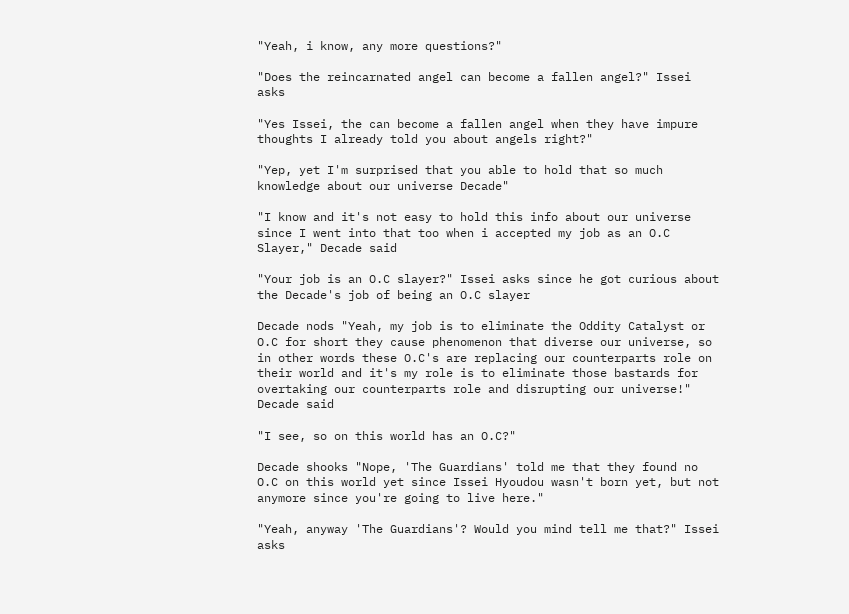"Yeah, i know, any more questions?"

"Does the reincarnated angel can become a fallen angel?" Issei asks

"Yes Issei, the can become a fallen angel when they have impure thoughts I already told you about angels right?"

"Yep, yet I'm surprised that you able to hold that so much knowledge about our universe Decade"

"I know and it's not easy to hold this info about our universe since I went into that too when i accepted my job as an O.C Slayer," Decade said

"Your job is an O.C slayer?" Issei asks since he got curious about the Decade's job of being an O.C slayer

Decade nods "Yeah, my job is to eliminate the Oddity Catalyst or O.C for short they cause phenomenon that diverse our universe, so in other words these O.C's are replacing our counterparts role on their world and it's my role is to eliminate those bastards for overtaking our counterparts role and disrupting our universe!" Decade said

"I see, so on this world has an O.C?"

Decade shooks "Nope, 'The Guardians' told me that they found no O.C on this world yet since Issei Hyoudou wasn't born yet, but not anymore since you're going to live here."

"Yeah, anyway 'The Guardians'? Would you mind tell me that?" Issei asks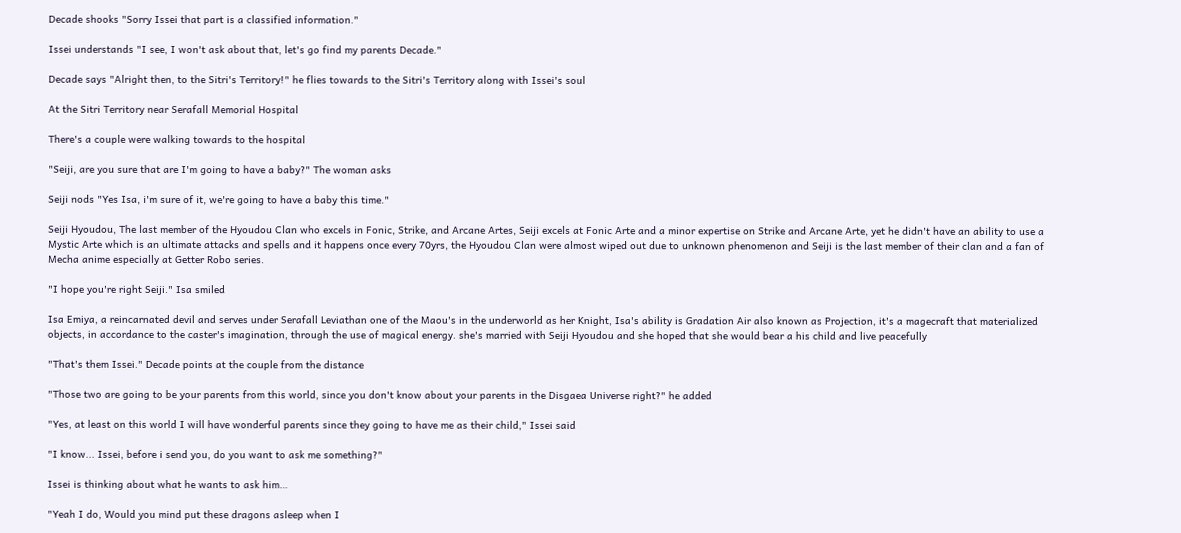Decade shooks "Sorry Issei that part is a classified information."

Issei understands "I see, I won't ask about that, let's go find my parents Decade."

Decade says "Alright then, to the Sitri's Territory!" he flies towards to the Sitri's Territory along with Issei's soul

At the Sitri Territory near Serafall Memorial Hospital

There's a couple were walking towards to the hospital

"Seiji, are you sure that are I'm going to have a baby?" The woman asks

Seiji nods "Yes Isa, i'm sure of it, we're going to have a baby this time."

Seiji Hyoudou, The last member of the Hyoudou Clan who excels in Fonic, Strike, and Arcane Artes, Seiji excels at Fonic Arte and a minor expertise on Strike and Arcane Arte, yet he didn't have an ability to use a Mystic Arte which is an ultimate attacks and spells and it happens once every 70yrs, the Hyoudou Clan were almost wiped out due to unknown phenomenon and Seiji is the last member of their clan and a fan of Mecha anime especially at Getter Robo series.

"I hope you're right Seiji." Isa smiled

Isa Emiya, a reincarnated devil and serves under Serafall Leviathan one of the Maou's in the underworld as her Knight, Isa's ability is Gradation Air also known as Projection, it's a magecraft that materialized objects, in accordance to the caster's imagination, through the use of magical energy. she's married with Seiji Hyoudou and she hoped that she would bear a his child and live peacefully

"That's them Issei." Decade points at the couple from the distance

"Those two are going to be your parents from this world, since you don't know about your parents in the Disgaea Universe right?" he added

"Yes, at least on this world I will have wonderful parents since they going to have me as their child," Issei said

"I know... Issei, before i send you, do you want to ask me something?"

Issei is thinking about what he wants to ask him…

"Yeah I do, Would you mind put these dragons asleep when I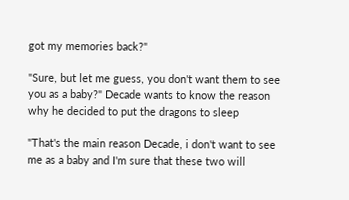got my memories back?"

"Sure, but let me guess, you don't want them to see you as a baby?" Decade wants to know the reason why he decided to put the dragons to sleep

"That's the main reason Decade, i don't want to see me as a baby and I'm sure that these two will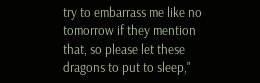try to embarrass me like no tomorrow if they mention that, so please let these dragons to put to sleep,"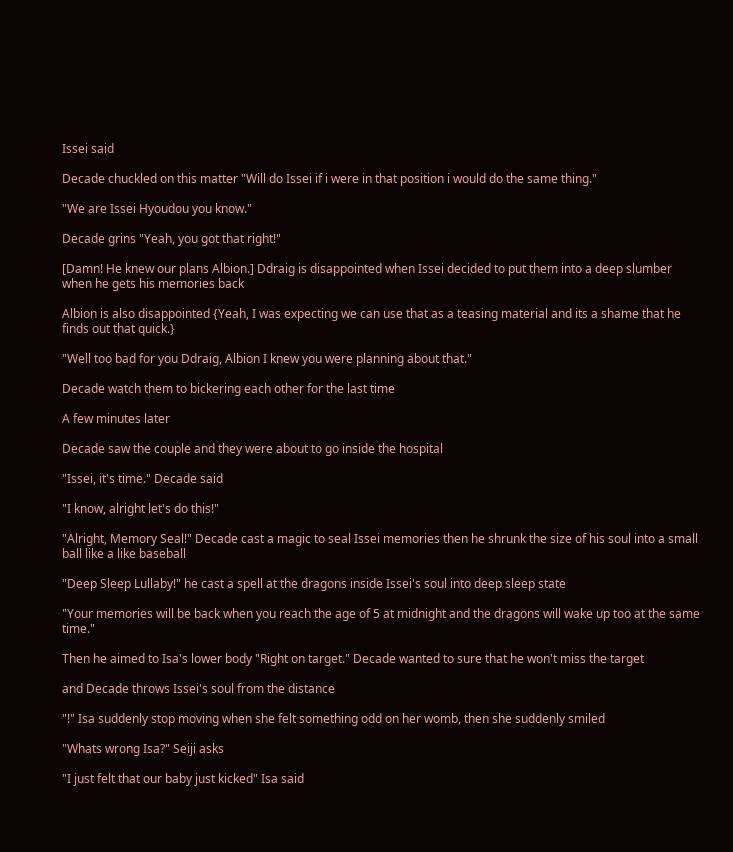Issei said

Decade chuckled on this matter "Will do Issei if i were in that position i would do the same thing."

"We are Issei Hyoudou you know."

Decade grins "Yeah, you got that right!"

[Damn! He knew our plans Albion.] Ddraig is disappointed when Issei decided to put them into a deep slumber when he gets his memories back

Albion is also disappointed {Yeah, I was expecting we can use that as a teasing material and its a shame that he finds out that quick.}

"Well too bad for you Ddraig, Albion I knew you were planning about that."

Decade watch them to bickering each other for the last time

A few minutes later

Decade saw the couple and they were about to go inside the hospital

"Issei, it's time." Decade said

"I know, alright let's do this!"

"Alright, Memory Seal!" Decade cast a magic to seal Issei memories then he shrunk the size of his soul into a small ball like a like baseball

"Deep Sleep Lullaby!" he cast a spell at the dragons inside Issei's soul into deep sleep state

"Your memories will be back when you reach the age of 5 at midnight and the dragons will wake up too at the same time."

Then he aimed to Isa's lower body "Right on target." Decade wanted to sure that he won't miss the target

and Decade throws Issei's soul from the distance

"!" Isa suddenly stop moving when she felt something odd on her womb, then she suddenly smiled

"Whats wrong Isa?" Seiji asks

"I just felt that our baby just kicked" Isa said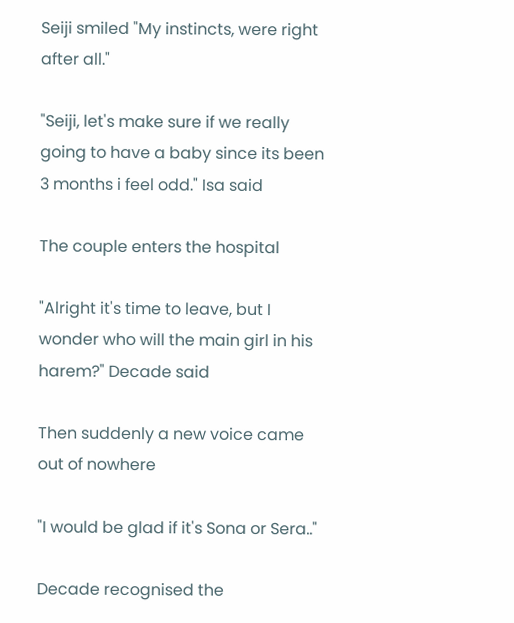Seiji smiled "My instincts, were right after all."

"Seiji, let's make sure if we really going to have a baby since its been 3 months i feel odd." Isa said

The couple enters the hospital

"Alright it's time to leave, but I wonder who will the main girl in his harem?" Decade said

Then suddenly a new voice came out of nowhere

"I would be glad if it's Sona or Sera.."

Decade recognised the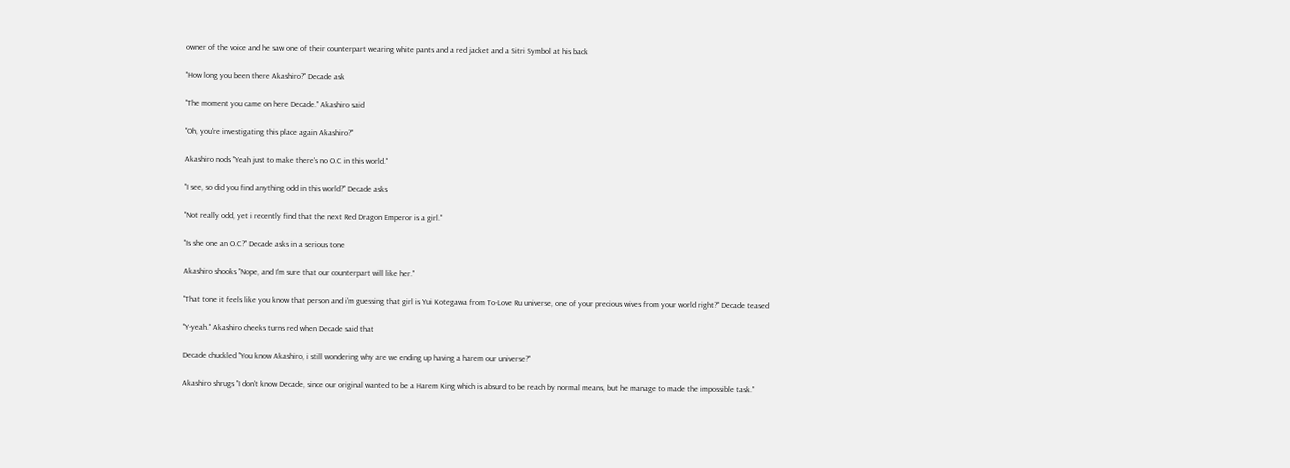owner of the voice and he saw one of their counterpart wearing white pants and a red jacket and a Sitri Symbol at his back

"How long you been there Akashiro?" Decade ask

"The moment you came on here Decade." Akashiro said

"Oh, you're investigating this place again Akashiro?"

Akashiro nods "Yeah just to make there's no O.C in this world."

"I see, so did you find anything odd in this world?" Decade asks

"Not really odd, yet i recently find that the next Red Dragon Emperor is a girl."

"Is she one an O.C?" Decade asks in a serious tone

Akashiro shooks "Nope, and I'm sure that our counterpart will like her."

"That tone it feels like you know that person and i'm guessing that girl is Yui Kotegawa from To-Love Ru universe, one of your precious wives from your world right?" Decade teased

"Y-yeah." Akashiro cheeks turns red when Decade said that

Decade chuckled "You know Akashiro, i still wondering why are we ending up having a harem our universe?"

Akashiro shrugs "I don't know Decade, since our original wanted to be a Harem King which is absurd to be reach by normal means, but he manage to made the impossible task."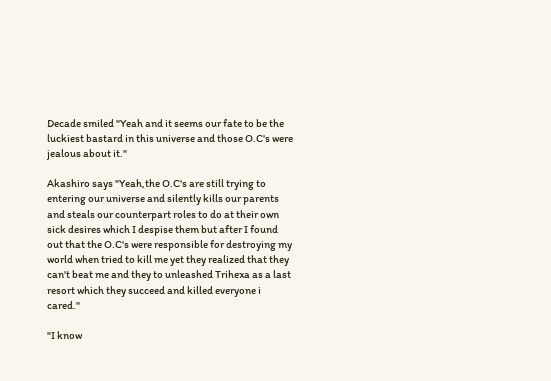Decade smiled "Yeah and it seems our fate to be the luckiest bastard in this universe and those O.C's were jealous about it."

Akashiro says "Yeah,the O.C's are still trying to entering our universe and silently kills our parents and steals our counterpart roles to do at their own sick desires which I despise them but after I found out that the O.C's were responsible for destroying my world when tried to kill me yet they realized that they can't beat me and they to unleashed Trihexa as a last resort which they succeed and killed everyone i cared."

"I know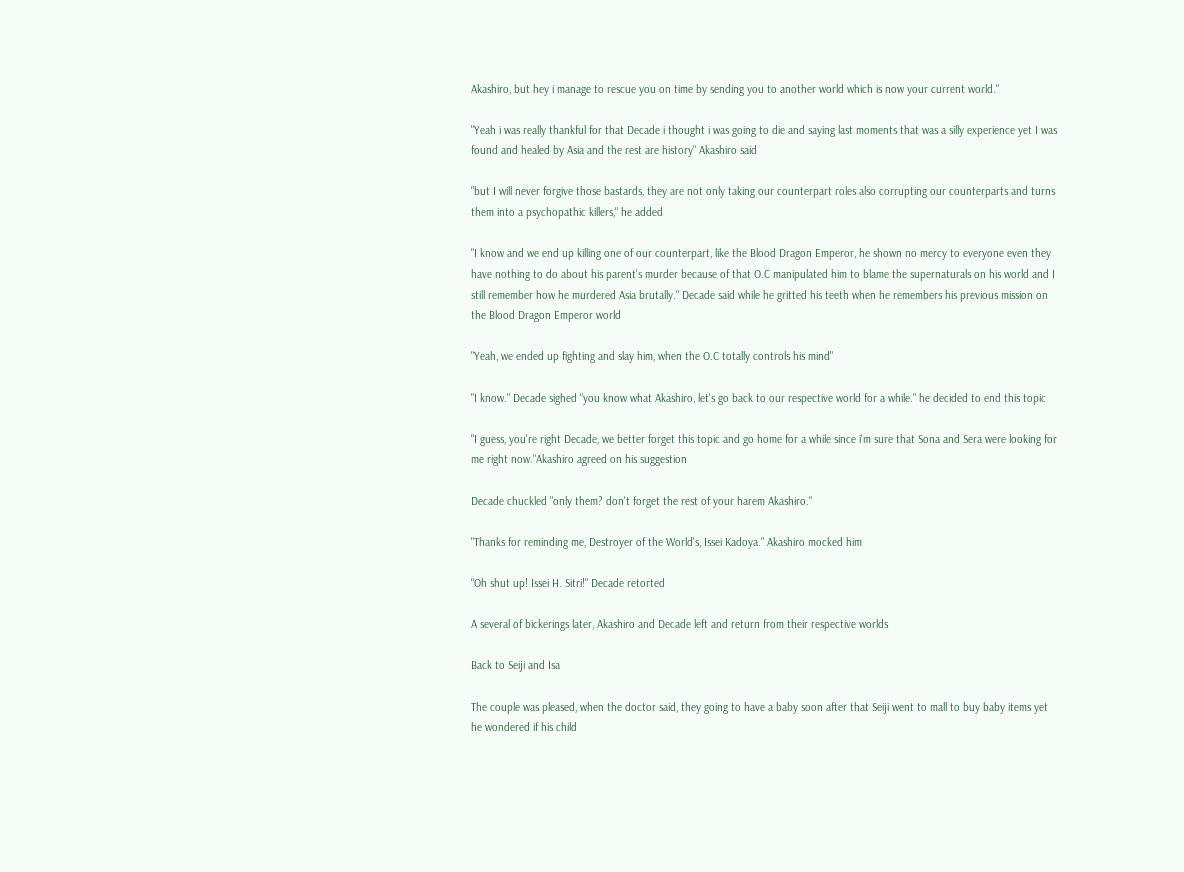Akashiro, but hey i manage to rescue you on time by sending you to another world which is now your current world."

"Yeah i was really thankful for that Decade i thought i was going to die and saying last moments that was a silly experience yet I was found and healed by Asia and the rest are history" Akashiro said

"but I will never forgive those bastards, they are not only taking our counterpart roles also corrupting our counterparts and turns them into a psychopathic killers," he added

"I know and we end up killing one of our counterpart, like the Blood Dragon Emperor, he shown no mercy to everyone even they have nothing to do about his parent's murder because of that O.C manipulated him to blame the supernaturals on his world and I still remember how he murdered Asia brutally." Decade said while he gritted his teeth when he remembers his previous mission on the Blood Dragon Emperor world

"Yeah, we ended up fighting and slay him, when the O.C totally controls his mind"

"I know." Decade sighed "you know what Akashiro, let's go back to our respective world for a while." he decided to end this topic

"I guess, you're right Decade, we better forget this topic and go home for a while since i'm sure that Sona and Sera were looking for me right now."Akashiro agreed on his suggestion

Decade chuckled "only them? don't forget the rest of your harem Akashiro."

"Thanks for reminding me, Destroyer of the World's, Issei Kadoya." Akashiro mocked him

"Oh shut up! Issei H. Sitri!" Decade retorted

A several of bickerings later, Akashiro and Decade left and return from their respective worlds

Back to Seiji and Isa

The couple was pleased, when the doctor said, they going to have a baby soon after that Seiji went to mall to buy baby items yet he wondered if his child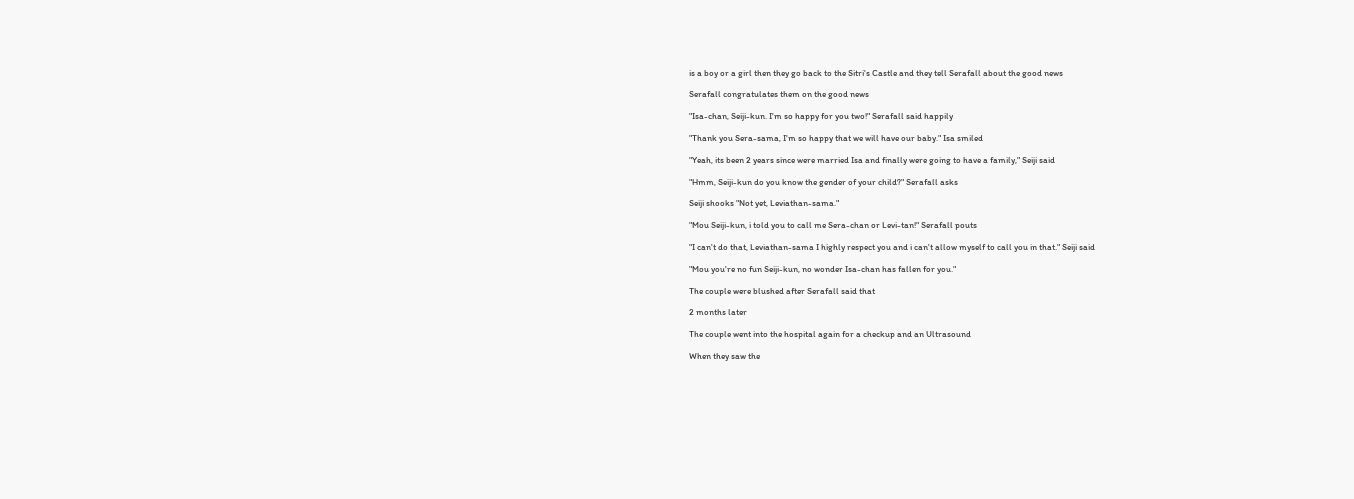is a boy or a girl then they go back to the Sitri's Castle and they tell Serafall about the good news

Serafall congratulates them on the good news

"Isa-chan, Seiji-kun. I'm so happy for you two!" Serafall said happily

"Thank you Sera-sama, I'm so happy that we will have our baby." Isa smiled

"Yeah, its been 2 years since were married Isa and finally were going to have a family," Seiji said

"Hmm, Seiji-kun do you know the gender of your child?" Serafall asks

Seiji shooks "Not yet, Leviathan-sama."

"Mou Seiji-kun, i told you to call me Sera-chan or Levi-tan!" Serafall pouts

"I can't do that, Leviathan-sama I highly respect you and i can't allow myself to call you in that." Seiji said

"Mou you're no fun Seiji-kun, no wonder Isa-chan has fallen for you."

The couple were blushed after Serafall said that

2 months later

The couple went into the hospital again for a checkup and an Ultrasound

When they saw the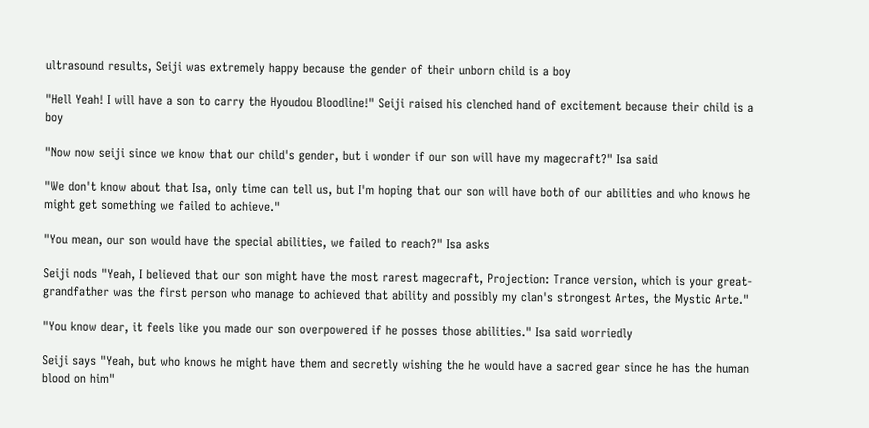ultrasound results, Seiji was extremely happy because the gender of their unborn child is a boy

"Hell Yeah! I will have a son to carry the Hyoudou Bloodline!" Seiji raised his clenched hand of excitement because their child is a boy

"Now now seiji since we know that our child's gender, but i wonder if our son will have my magecraft?" Isa said

"We don't know about that Isa, only time can tell us, but I'm hoping that our son will have both of our abilities and who knows he might get something we failed to achieve."

"You mean, our son would have the special abilities, we failed to reach?" Isa asks

Seiji nods "Yeah, I believed that our son might have the most rarest magecraft, Projection: Trance version, which is your great-grandfather was the first person who manage to achieved that ability and possibly my clan's strongest Artes, the Mystic Arte."

"You know dear, it feels like you made our son overpowered if he posses those abilities." Isa said worriedly

Seiji says "Yeah, but who knows he might have them and secretly wishing the he would have a sacred gear since he has the human blood on him"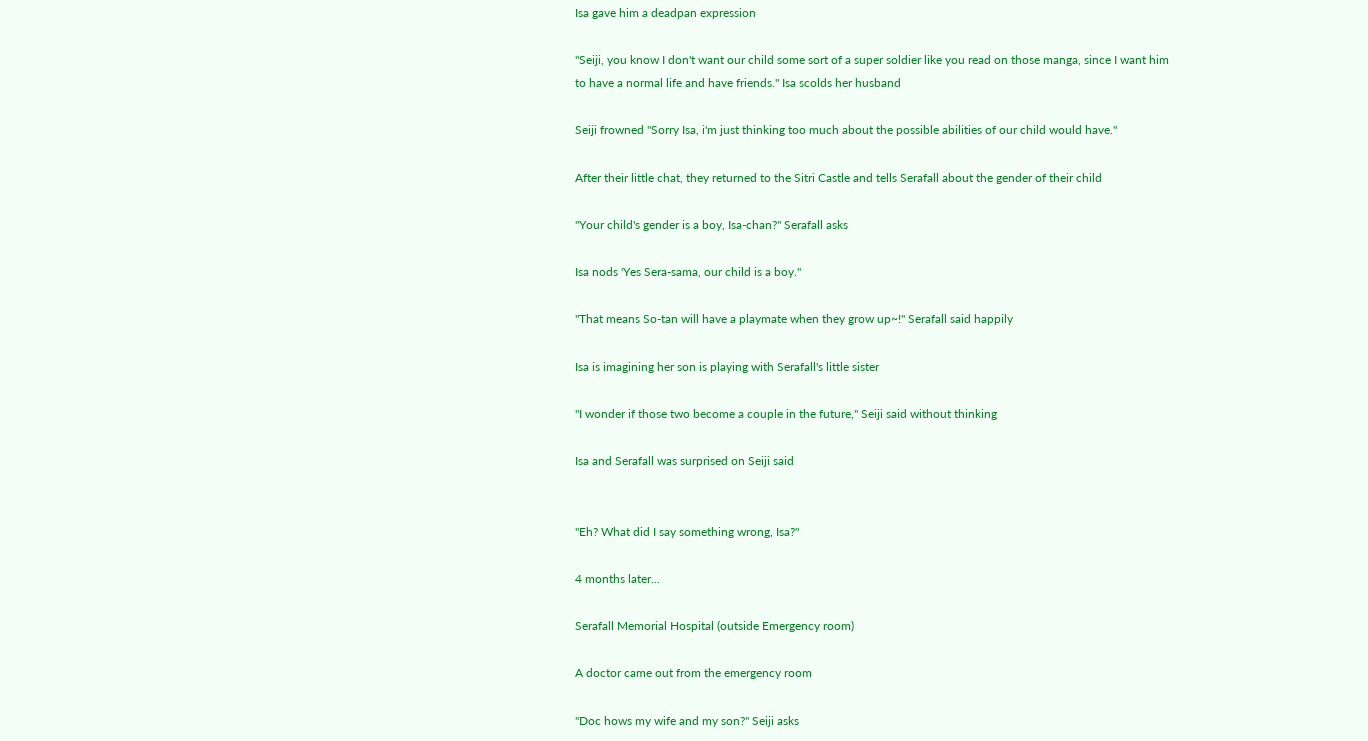Isa gave him a deadpan expression

"Seiji, you know I don't want our child some sort of a super soldier like you read on those manga, since I want him to have a normal life and have friends." Isa scolds her husband

Seiji frowned "Sorry Isa, i'm just thinking too much about the possible abilities of our child would have."

After their little chat, they returned to the Sitri Castle and tells Serafall about the gender of their child

"Your child's gender is a boy, Isa-chan?" Serafall asks

Isa nods 'Yes Sera-sama, our child is a boy."

"That means So-tan will have a playmate when they grow up~!" Serafall said happily

Isa is imagining her son is playing with Serafall's little sister

"I wonder if those two become a couple in the future," Seiji said without thinking

Isa and Serafall was surprised on Seiji said


"Eh? What did I say something wrong, Isa?"

4 months later...

Serafall Memorial Hospital (outside Emergency room)

A doctor came out from the emergency room

"Doc hows my wife and my son?" Seiji asks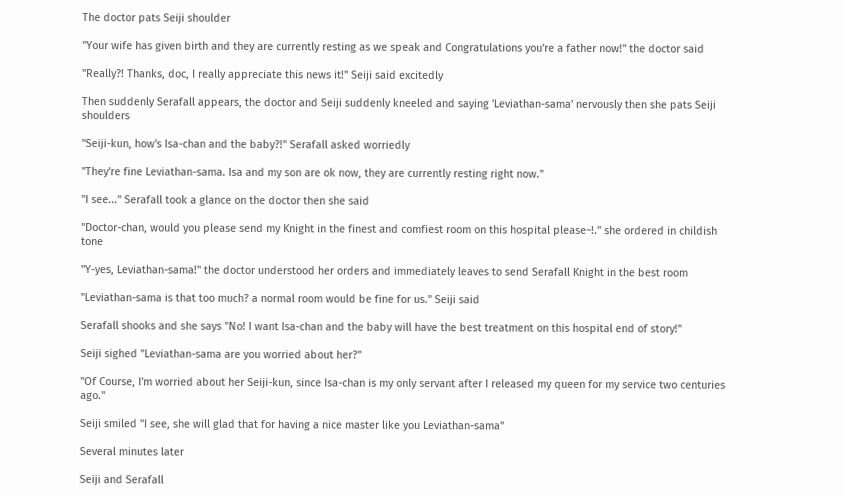The doctor pats Seiji shoulder

"Your wife has given birth and they are currently resting as we speak and Congratulations you're a father now!" the doctor said

"Really?! Thanks, doc, I really appreciate this news it!" Seiji said excitedly

Then suddenly Serafall appears, the doctor and Seiji suddenly kneeled and saying 'Leviathan-sama' nervously then she pats Seiji shoulders

"Seiji-kun, how's Isa-chan and the baby?!" Serafall asked worriedly

"They're fine Leviathan-sama. Isa and my son are ok now, they are currently resting right now."

"I see..." Serafall took a glance on the doctor then she said

"Doctor-chan, would you please send my Knight in the finest and comfiest room on this hospital please~!." she ordered in childish tone

"Y-yes, Leviathan-sama!" the doctor understood her orders and immediately leaves to send Serafall Knight in the best room

"Leviathan-sama is that too much? a normal room would be fine for us." Seiji said

Serafall shooks and she says "No! I want Isa-chan and the baby will have the best treatment on this hospital end of story!"

Seiji sighed "Leviathan-sama are you worried about her?"

"Of Course, I'm worried about her Seiji-kun, since Isa-chan is my only servant after I released my queen for my service two centuries ago."

Seiji smiled "I see, she will glad that for having a nice master like you Leviathan-sama"

Several minutes later

Seiji and Serafall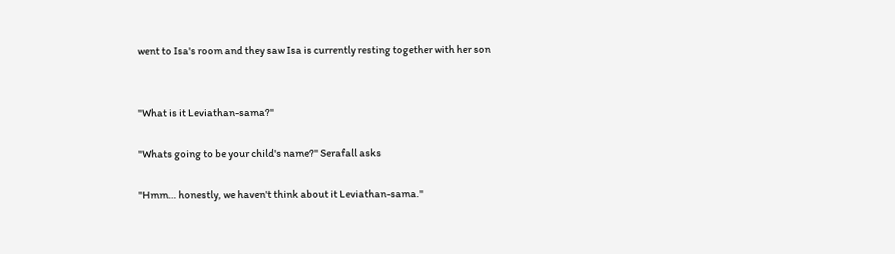went to Isa's room and they saw Isa is currently resting together with her son


"What is it Leviathan-sama?"

"Whats going to be your child's name?" Serafall asks

"Hmm… honestly, we haven't think about it Leviathan-sama."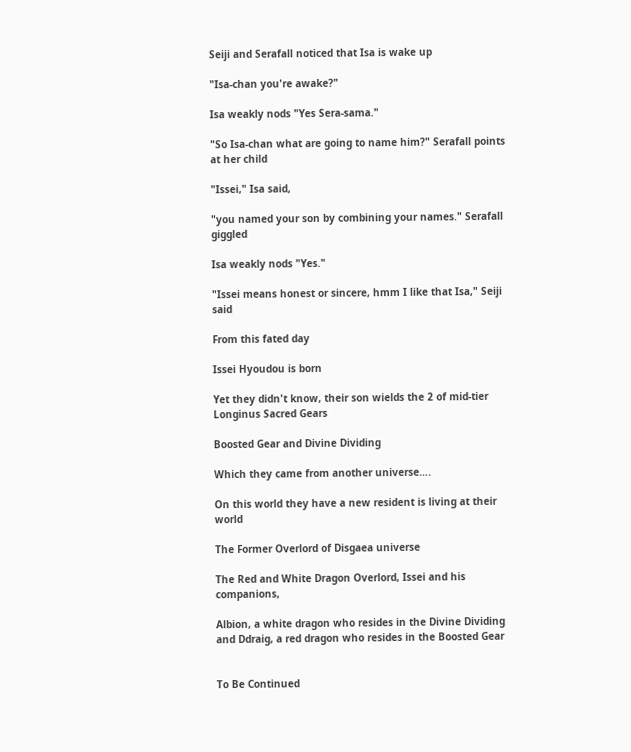Seiji and Serafall noticed that Isa is wake up

"Isa-chan you're awake?"

Isa weakly nods "Yes Sera-sama."

"So Isa-chan what are going to name him?" Serafall points at her child

"Issei," Isa said,

"you named your son by combining your names." Serafall giggled

Isa weakly nods "Yes."

"Issei means honest or sincere, hmm I like that Isa," Seiji said

From this fated day

Issei Hyoudou is born

Yet they didn't know, their son wields the 2 of mid-tier Longinus Sacred Gears

Boosted Gear and Divine Dividing

Which they came from another universe….

On this world they have a new resident is living at their world

The Former Overlord of Disgaea universe

The Red and White Dragon Overlord, Issei and his companions,

Albion, a white dragon who resides in the Divine Dividing and Ddraig, a red dragon who resides in the Boosted Gear


To Be Continued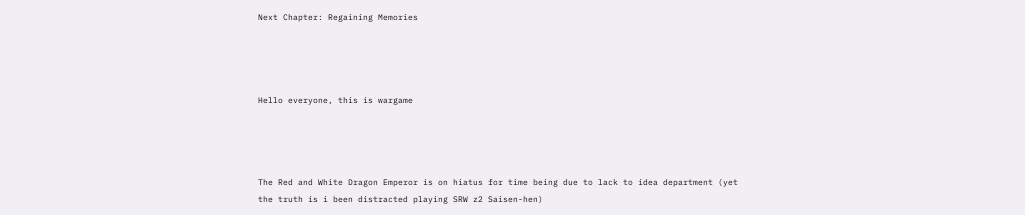Next Chapter: Regaining Memories




Hello everyone, this is wargame




The Red and White Dragon Emperor is on hiatus for time being due to lack to idea department (yet the truth is i been distracted playing SRW z2 Saisen-hen)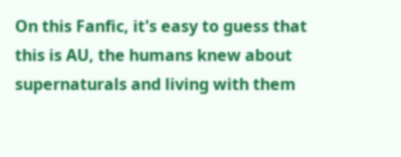On this Fanfic, it's easy to guess that this is AU, the humans knew about supernaturals and living with them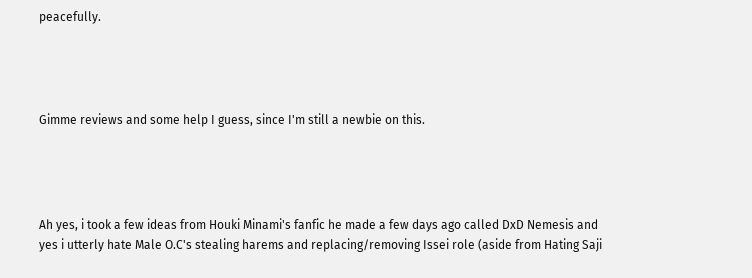peacefully.




Gimme reviews and some help I guess, since I'm still a newbie on this.




Ah yes, i took a few ideas from Houki Minami's fanfic he made a few days ago called DxD Nemesis and yes i utterly hate Male O.C's stealing harems and replacing/removing Issei role (aside from Hating Saji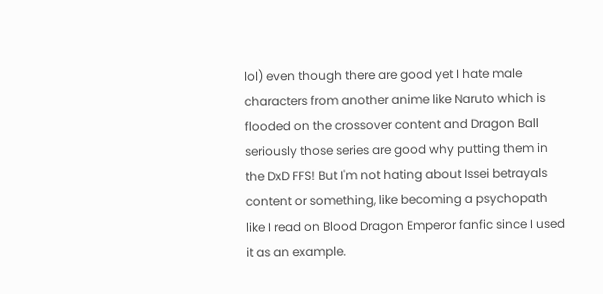lol) even though there are good yet I hate male characters from another anime like Naruto which is flooded on the crossover content and Dragon Ball seriously those series are good why putting them in the DxD FFS! But I'm not hating about Issei betrayals content or something, like becoming a psychopath like I read on Blood Dragon Emperor fanfic since I used it as an example.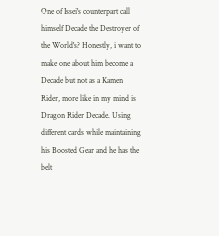One of Issei's counterpart call himself Decade the Destroyer of the World's? Honestly, i want to make one about him become a Decade but not as a Kamen Rider, more like in my mind is Dragon Rider Decade. Using different cards while maintaining his Boosted Gear and he has the belt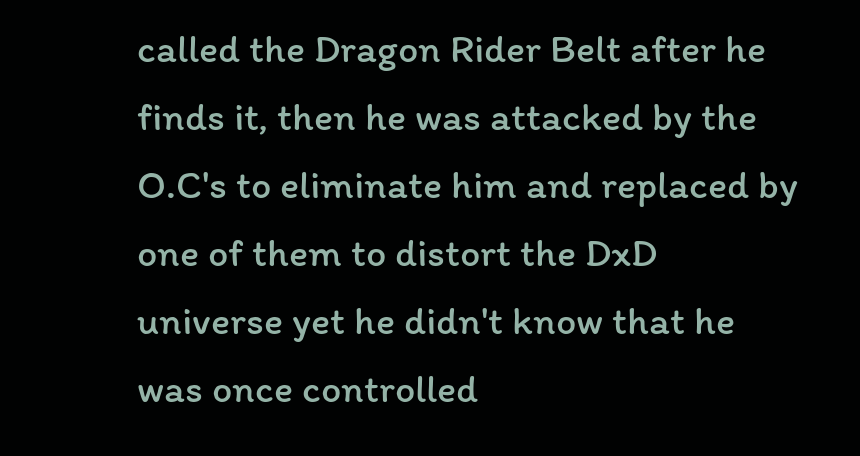called the Dragon Rider Belt after he finds it, then he was attacked by the O.C's to eliminate him and replaced by one of them to distort the DxD universe yet he didn't know that he was once controlled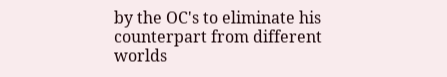by the OC's to eliminate his counterpart from different worlds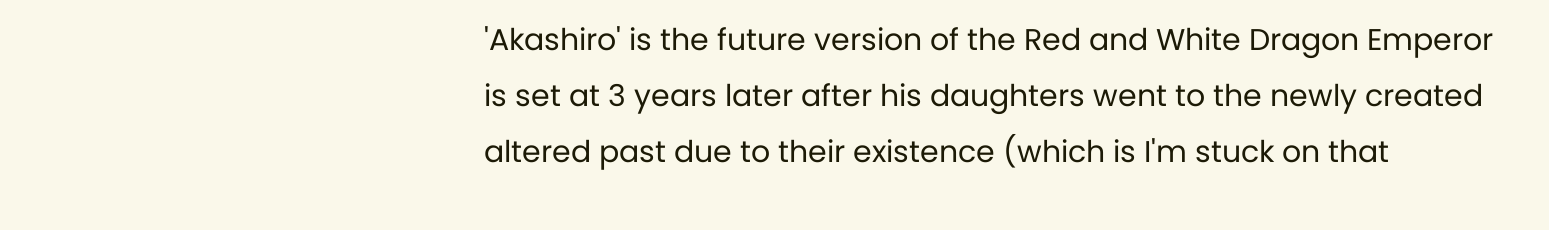'Akashiro' is the future version of the Red and White Dragon Emperor is set at 3 years later after his daughters went to the newly created altered past due to their existence (which is I'm stuck on that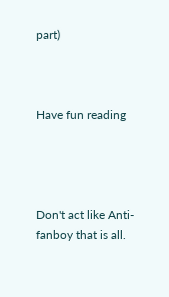part)



Have fun reading




Don't act like Anti-fanboy that is all.